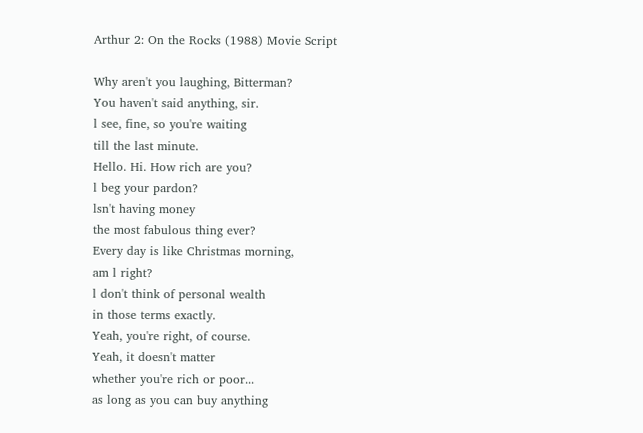Arthur 2: On the Rocks (1988) Movie Script

Why aren't you laughing, Bitterman?
You haven't said anything, sir.
l see, fine, so you're waiting
till the last minute.
Hello. Hi. How rich are you?
l beg your pardon?
lsn't having money
the most fabulous thing ever?
Every day is like Christmas morning,
am l right?
l don't think of personal wealth
in those terms exactly.
Yeah, you're right, of course.
Yeah, it doesn't matter
whether you're rich or poor...
as long as you can buy anything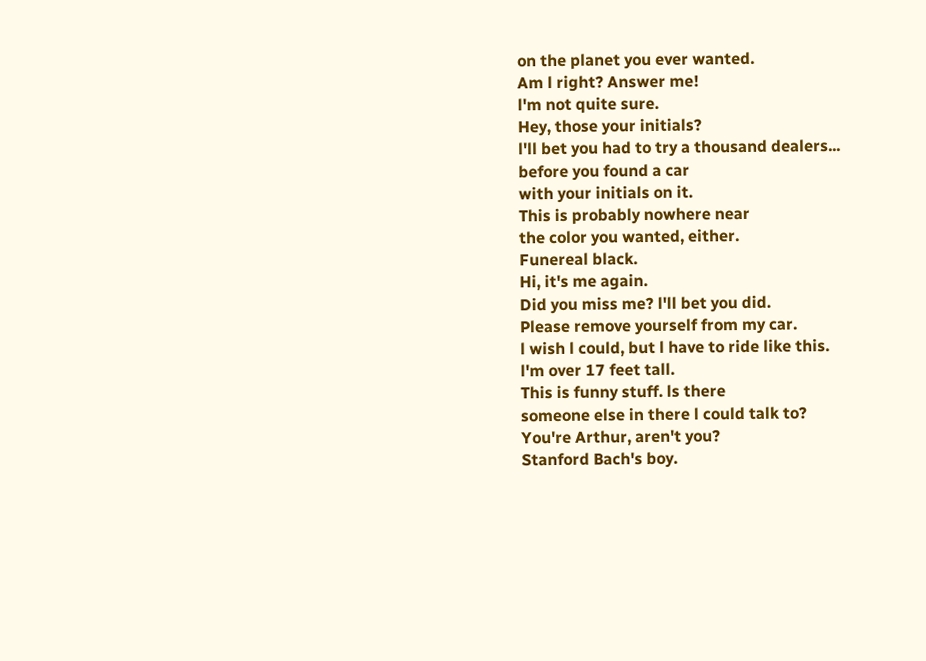on the planet you ever wanted.
Am l right? Answer me!
l'm not quite sure.
Hey, those your initials?
l'll bet you had to try a thousand dealers...
before you found a car
with your initials on it.
This is probably nowhere near
the color you wanted, either.
Funereal black.
Hi, it's me again.
Did you miss me? l'll bet you did.
Please remove yourself from my car.
l wish l could, but l have to ride like this.
l'm over 17 feet tall.
This is funny stuff. ls there
someone else in there l could talk to?
You're Arthur, aren't you?
Stanford Bach's boy.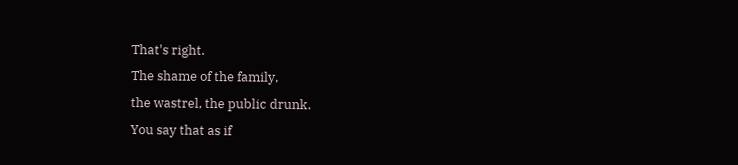That's right.
The shame of the family,
the wastrel, the public drunk.
You say that as if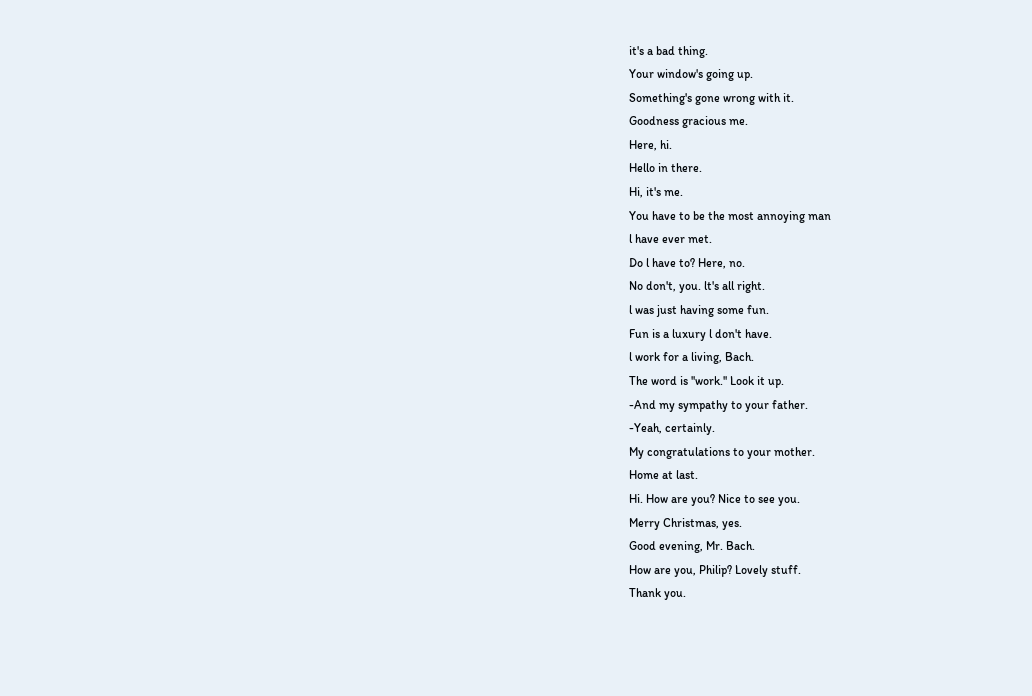it's a bad thing.
Your window's going up.
Something's gone wrong with it.
Goodness gracious me.
Here, hi.
Hello in there.
Hi, it's me.
You have to be the most annoying man
l have ever met.
Do l have to? Here, no.
No don't, you. lt's all right.
l was just having some fun.
Fun is a luxury l don't have.
l work for a living, Bach.
The word is ''work.'' Look it up.
-And my sympathy to your father.
-Yeah, certainly.
My congratulations to your mother.
Home at last.
Hi. How are you? Nice to see you.
Merry Christmas, yes.
Good evening, Mr. Bach.
How are you, Philip? Lovely stuff.
Thank you.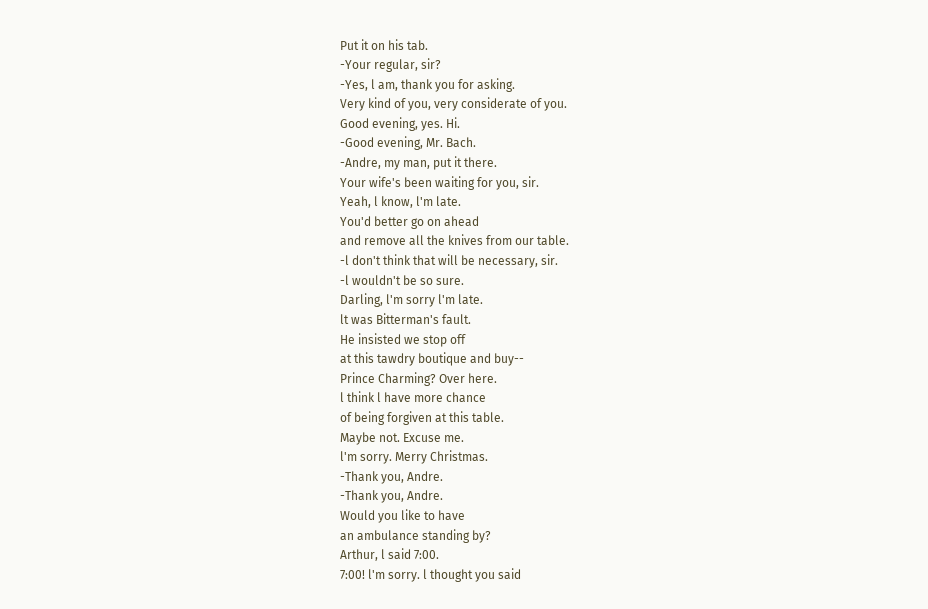Put it on his tab.
-Your regular, sir?
-Yes, l am, thank you for asking.
Very kind of you, very considerate of you.
Good evening, yes. Hi.
-Good evening, Mr. Bach.
-Andre, my man, put it there.
Your wife's been waiting for you, sir.
Yeah, l know, l'm late.
You'd better go on ahead
and remove all the knives from our table.
-l don't think that will be necessary, sir.
-l wouldn't be so sure.
Darling, l'm sorry l'm late.
lt was Bitterman's fault.
He insisted we stop off
at this tawdry boutique and buy--
Prince Charming? Over here.
l think l have more chance
of being forgiven at this table.
Maybe not. Excuse me.
l'm sorry. Merry Christmas.
-Thank you, Andre.
-Thank you, Andre.
Would you like to have
an ambulance standing by?
Arthur, l said 7:00.
7:00! l'm sorry. l thought you said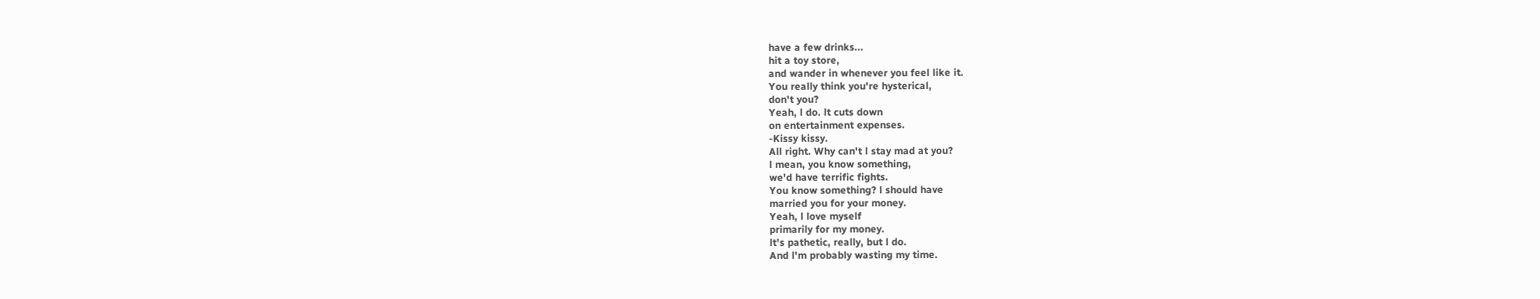have a few drinks...
hit a toy store,
and wander in whenever you feel like it.
You really think you're hysterical,
don't you?
Yeah, l do. lt cuts down
on entertainment expenses.
-Kissy kissy.
All right. Why can't l stay mad at you?
l mean, you know something,
we'd have terrific fights.
You know something? l should have
married you for your money.
Yeah, l love myself
primarily for my money.
lt's pathetic, really, but l do.
And l'm probably wasting my time.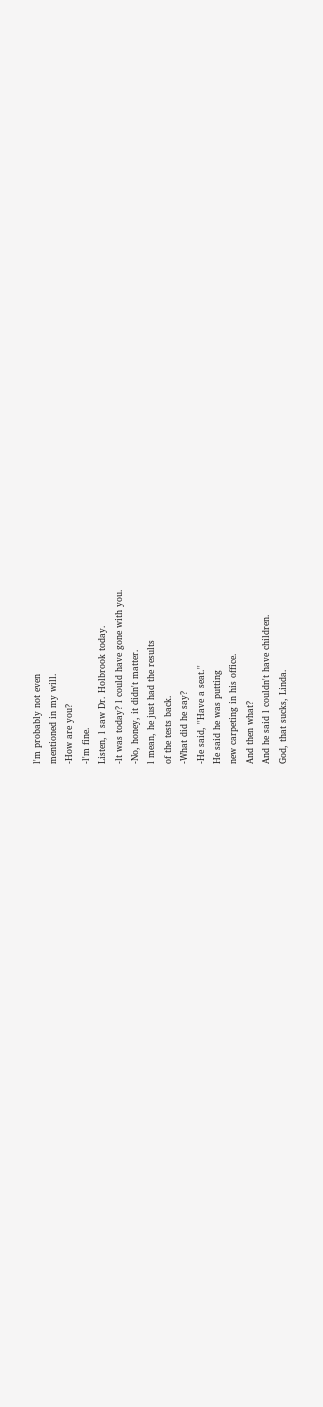l'm probably not even
mentioned in my will.
-How are you?
-l'm fine.
Listen, l saw Dr. Holbrook today.
-lt was today? l could have gone with you.
-No, honey, it didn't matter.
l mean, he just had the results
of the tests back.
-What did he say?
-He said, ''Have a seat.''
He said he was putting
new carpeting in his office.
And then what?
And he said l couldn't have children.
God, that sucks, Linda.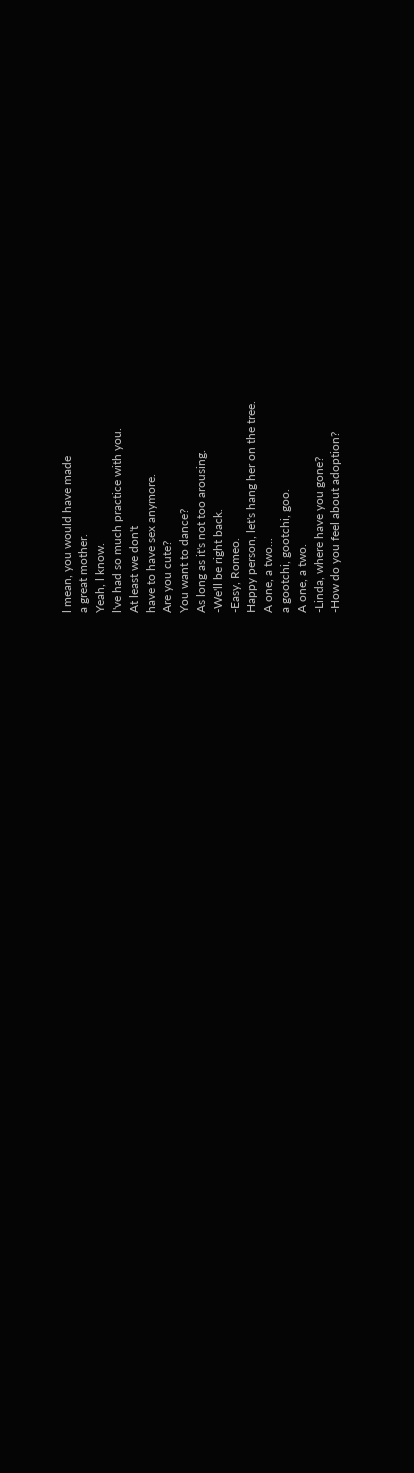l mean, you would have made
a great mother.
Yeah, l know.
l've had so much practice with you.
At least we don't
have to have sex anymore.
Are you cute?
You want to dance?
As long as it's not too arousing.
-We'll be right back.
-Easy, Romeo.
Happy person, let's hang her on the tree.
A one, a two...
a gootchi, gootchi, goo.
A one, a two.
-Linda, where have you gone?
-How do you feel about adoption?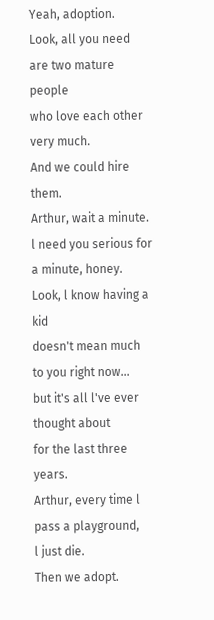Yeah, adoption.
Look, all you need are two mature people
who love each other very much.
And we could hire them.
Arthur, wait a minute.
l need you serious for a minute, honey.
Look, l know having a kid
doesn't mean much to you right now...
but it's all l've ever thought about
for the last three years.
Arthur, every time l pass a playground,
l just die.
Then we adopt.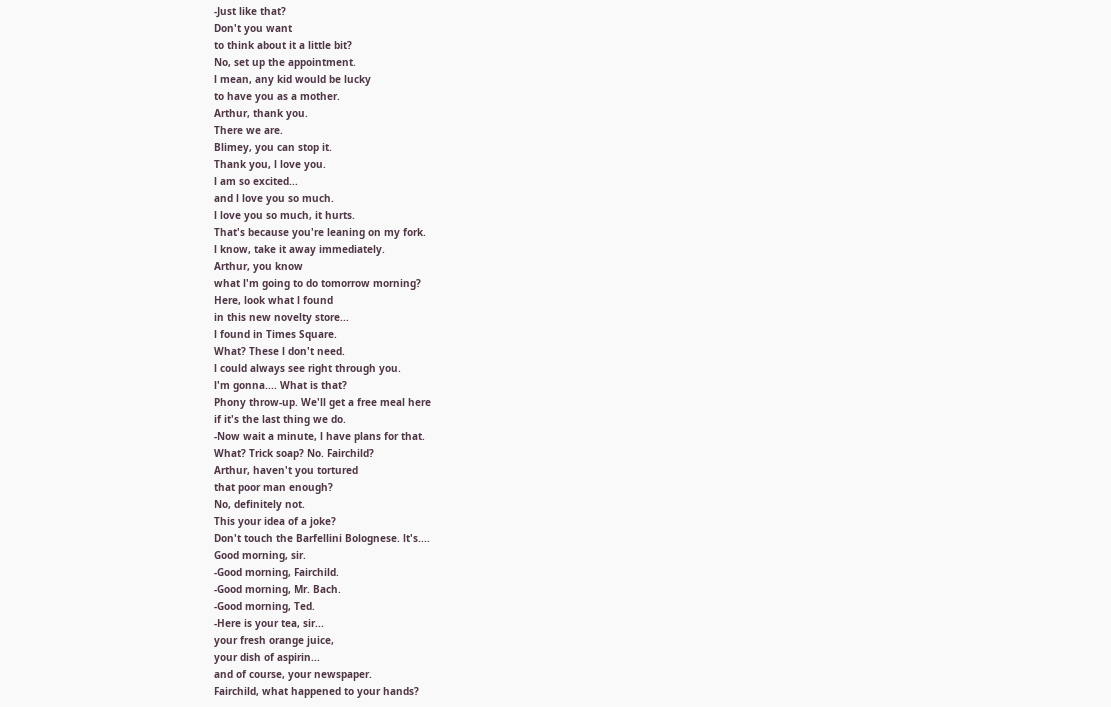-Just like that?
Don't you want
to think about it a little bit?
No, set up the appointment.
l mean, any kid would be lucky
to have you as a mother.
Arthur, thank you.
There we are.
Blimey, you can stop it.
Thank you, l love you.
l am so excited...
and l love you so much.
l love you so much, it hurts.
That's because you're leaning on my fork.
l know, take it away immediately.
Arthur, you know
what l'm going to do tomorrow morning?
Here, look what l found
in this new novelty store...
l found in Times Square.
What? These l don't need.
l could always see right through you.
l'm gonna.... What is that?
Phony throw-up. We'll get a free meal here
if it's the last thing we do.
-Now wait a minute, l have plans for that.
What? Trick soap? No. Fairchild?
Arthur, haven't you tortured
that poor man enough?
No, definitely not.
This your idea of a joke?
Don't touch the Barfellini Bolognese. lt's....
Good morning, sir.
-Good morning, Fairchild.
-Good morning, Mr. Bach.
-Good morning, Ted.
-Here is your tea, sir...
your fresh orange juice,
your dish of aspirin...
and of course, your newspaper.
Fairchild, what happened to your hands?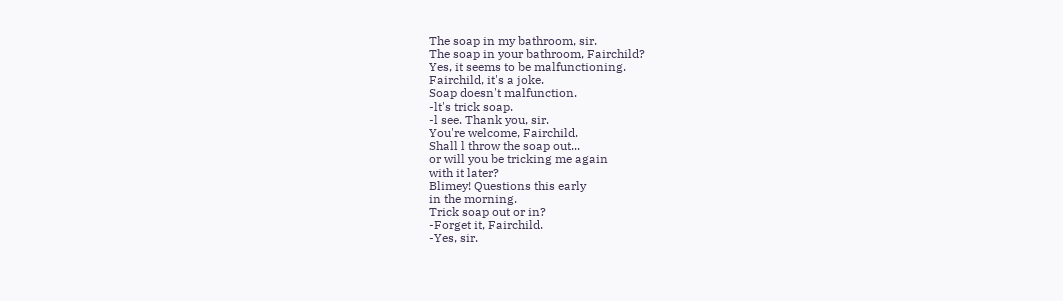The soap in my bathroom, sir.
The soap in your bathroom, Fairchild?
Yes, it seems to be malfunctioning.
Fairchild, it's a joke.
Soap doesn't malfunction.
-lt's trick soap.
-l see. Thank you, sir.
You're welcome, Fairchild.
Shall l throw the soap out...
or will you be tricking me again
with it later?
Blimey! Questions this early
in the morning.
Trick soap out or in?
-Forget it, Fairchild.
-Yes, sir.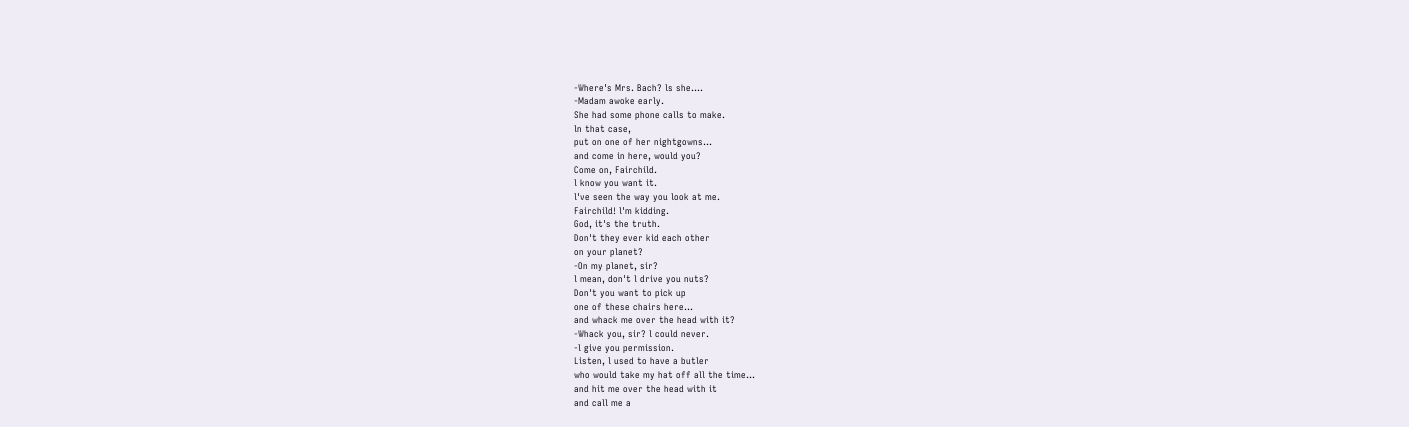-Where's Mrs. Bach? ls she....
-Madam awoke early.
She had some phone calls to make.
ln that case,
put on one of her nightgowns...
and come in here, would you?
Come on, Fairchild.
l know you want it.
l've seen the way you look at me.
Fairchild! l'm kidding.
God, it's the truth.
Don't they ever kid each other
on your planet?
-On my planet, sir?
l mean, don't l drive you nuts?
Don't you want to pick up
one of these chairs here...
and whack me over the head with it?
-Whack you, sir? l could never.
-l give you permission.
Listen, l used to have a butler
who would take my hat off all the time...
and hit me over the head with it
and call me a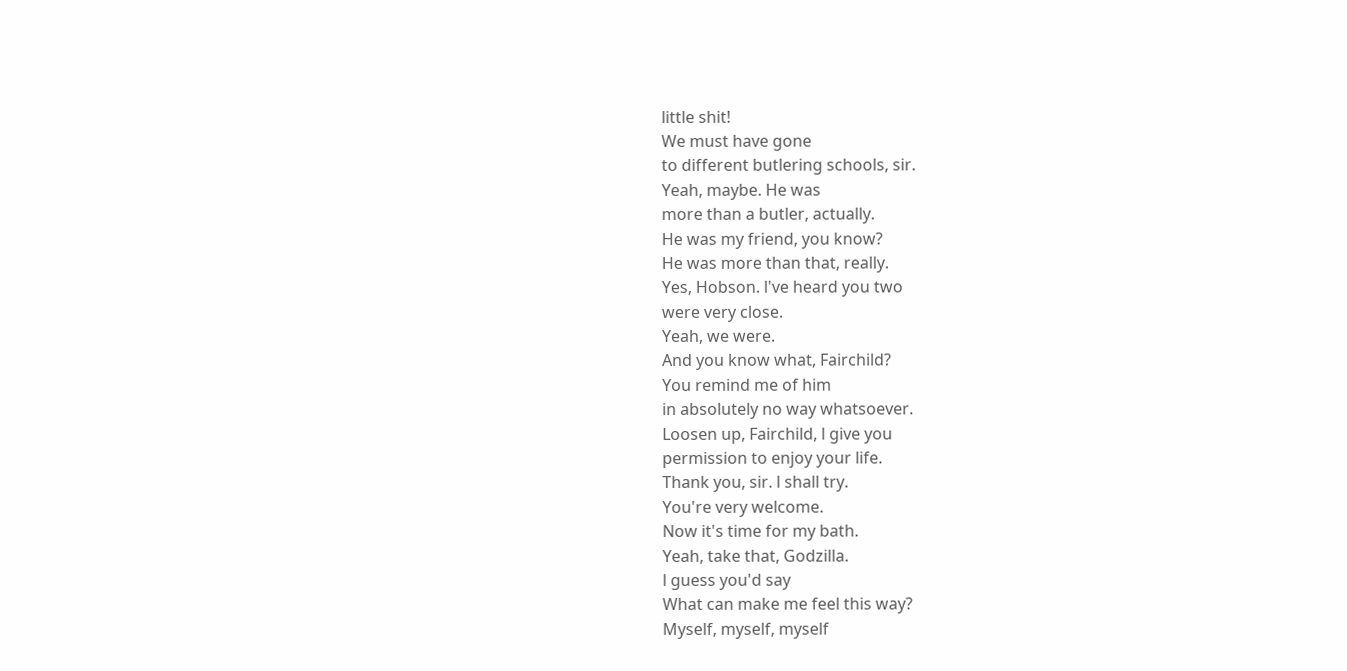little shit!
We must have gone
to different butlering schools, sir.
Yeah, maybe. He was
more than a butler, actually.
He was my friend, you know?
He was more than that, really.
Yes, Hobson. l've heard you two
were very close.
Yeah, we were.
And you know what, Fairchild?
You remind me of him
in absolutely no way whatsoever.
Loosen up, Fairchild, l give you
permission to enjoy your life.
Thank you, sir. l shall try.
You're very welcome.
Now it's time for my bath.
Yeah, take that, Godzilla.
l guess you'd say
What can make me feel this way?
Myself, myself, myself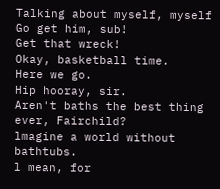Talking about myself, myself
Go get him, sub!
Get that wreck!
Okay, basketball time.
Here we go.
Hip hooray, sir.
Aren't baths the best thing ever, Fairchild?
lmagine a world without bathtubs.
l mean, for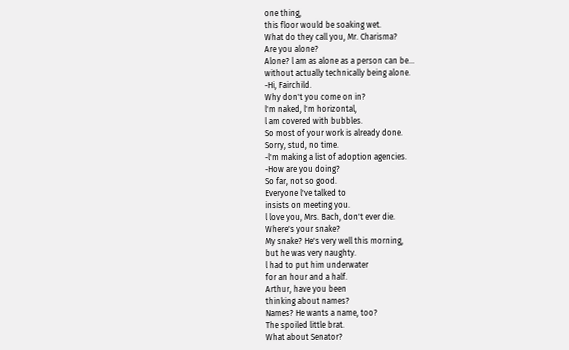one thing,
this floor would be soaking wet.
What do they call you, Mr. Charisma?
Are you alone?
Alone? l am as alone as a person can be...
without actually technically being alone.
-Hi, Fairchild.
Why don't you come on in?
l'm naked, l'm horizontal,
l am covered with bubbles.
So most of your work is already done.
Sorry, stud, no time.
-l'm making a list of adoption agencies.
-How are you doing?
So far, not so good.
Everyone l've talked to
insists on meeting you.
l love you, Mrs. Bach, don't ever die.
Where's your snake?
My snake? He's very well this morning,
but he was very naughty.
l had to put him underwater
for an hour and a half.
Arthur, have you been
thinking about names?
Names? He wants a name, too?
The spoiled little brat.
What about Senator?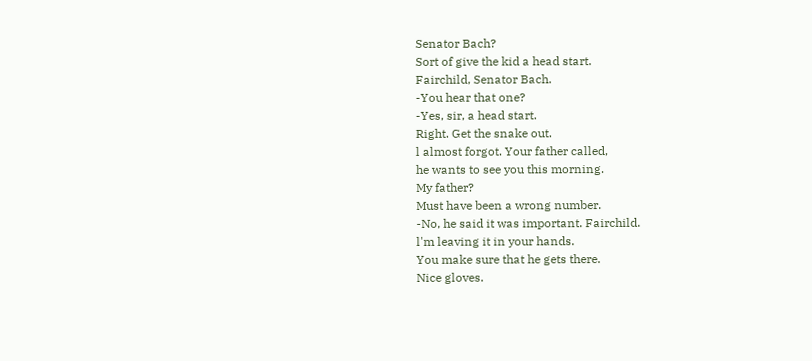Senator Bach?
Sort of give the kid a head start.
Fairchild, Senator Bach.
-You hear that one?
-Yes, sir, a head start.
Right. Get the snake out.
l almost forgot. Your father called,
he wants to see you this morning.
My father?
Must have been a wrong number.
-No, he said it was important. Fairchild.
l'm leaving it in your hands.
You make sure that he gets there.
Nice gloves.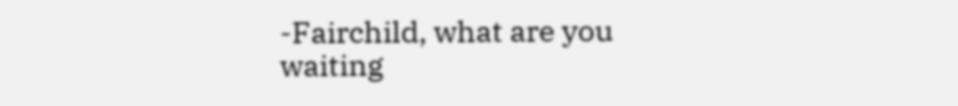-Fairchild, what are you waiting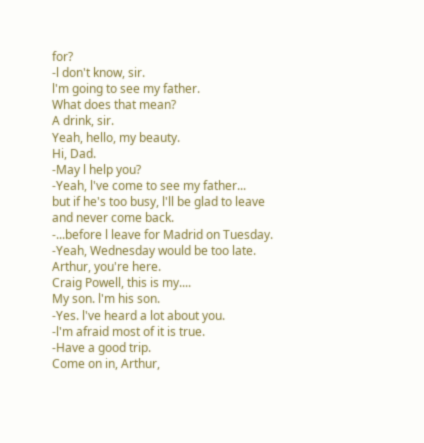for?
-l don't know, sir.
l'm going to see my father.
What does that mean?
A drink, sir.
Yeah, hello, my beauty.
Hi, Dad.
-May l help you?
-Yeah, l've come to see my father...
but if he's too busy, l'll be glad to leave
and never come back.
-...before l leave for Madrid on Tuesday.
-Yeah, Wednesday would be too late.
Arthur, you're here.
Craig Powell, this is my....
My son. l'm his son.
-Yes. l've heard a lot about you.
-l'm afraid most of it is true.
-Have a good trip.
Come on in, Arthur,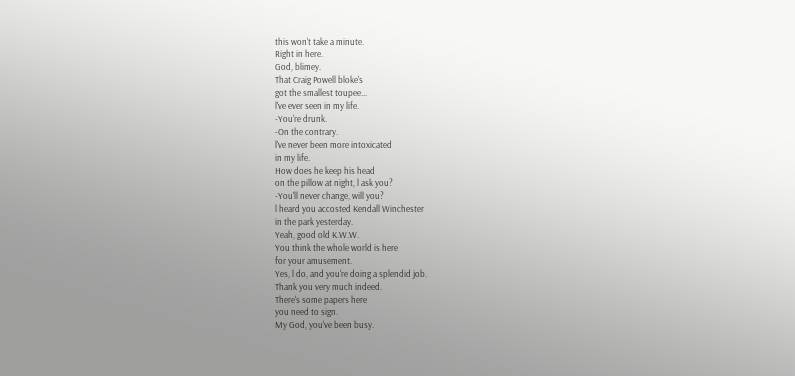this won't take a minute.
Right in here.
God, blimey.
That Craig Powell bloke's
got the smallest toupee...
l've ever seen in my life.
-You're drunk.
-On the contrary.
l've never been more intoxicated
in my life.
How does he keep his head
on the pillow at night, l ask you?
-You'll never change, will you?
l heard you accosted Kendall Winchester
in the park yesterday.
Yeah, good old K.W.W.
You think the whole world is here
for your amusement.
Yes, l do, and you're doing a splendid job.
Thank you very much indeed.
There's some papers here
you need to sign.
My God, you've been busy.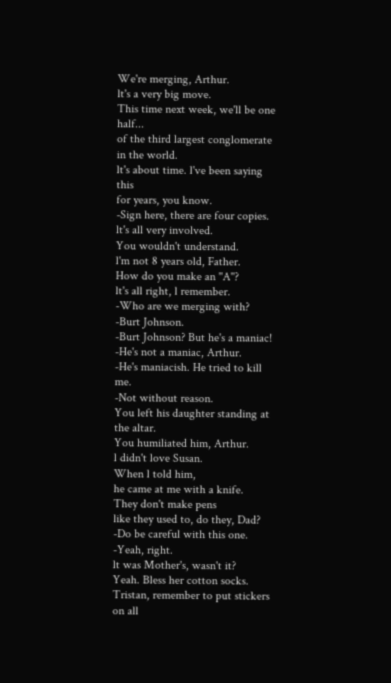We're merging, Arthur.
lt's a very big move.
This time next week, we'll be one half...
of the third largest conglomerate
in the world.
lt's about time. l've been saying this
for years, you know.
-Sign here, there are four copies.
lt's all very involved.
You wouldn't understand.
l'm not 8 years old, Father.
How do you make an ''A''?
lt's all right, l remember.
-Who are we merging with?
-Burt Johnson.
-Burt Johnson? But he's a maniac!
-He's not a maniac, Arthur.
-He's maniacish. He tried to kill me.
-Not without reason.
You left his daughter standing at the altar.
You humiliated him, Arthur.
l didn't love Susan.
When l told him,
he came at me with a knife.
They don't make pens
like they used to, do they, Dad?
-Do be careful with this one.
-Yeah, right.
lt was Mother's, wasn't it?
Yeah. Bless her cotton socks.
Tristan, remember to put stickers
on all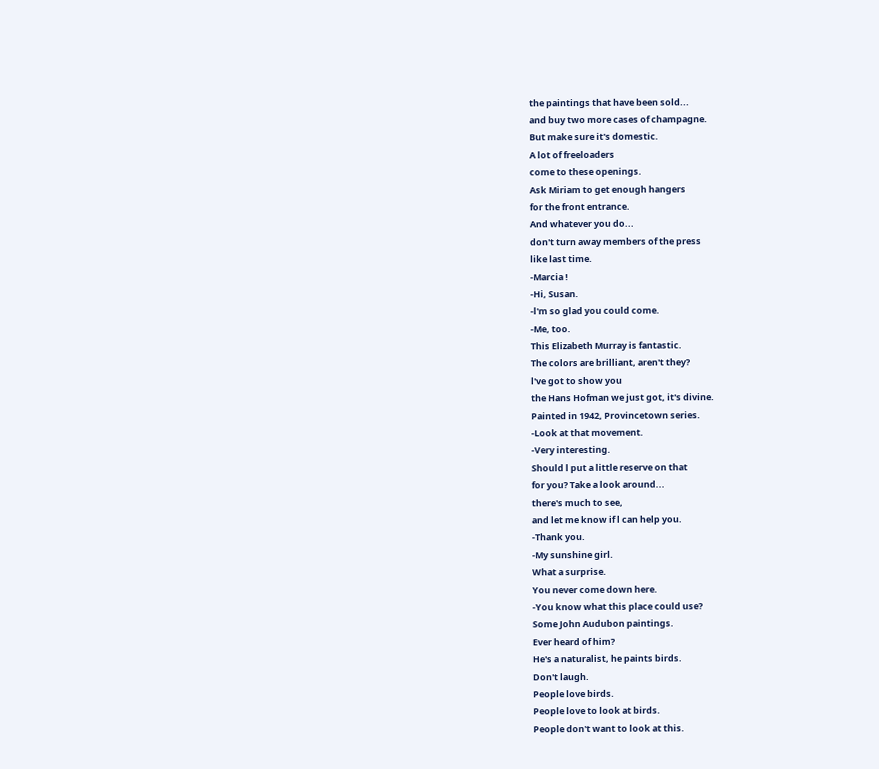the paintings that have been sold...
and buy two more cases of champagne.
But make sure it's domestic.
A lot of freeloaders
come to these openings.
Ask Miriam to get enough hangers
for the front entrance.
And whatever you do...
don't turn away members of the press
like last time.
-Marcia !
-Hi, Susan.
-l'm so glad you could come.
-Me, too.
This Elizabeth Murray is fantastic.
The colors are brilliant, aren't they?
l've got to show you
the Hans Hofman we just got, it's divine.
Painted in 1942, Provincetown series.
-Look at that movement.
-Very interesting.
Should l put a little reserve on that
for you? Take a look around...
there's much to see,
and let me know if l can help you.
-Thank you.
-My sunshine girl.
What a surprise.
You never come down here.
-You know what this place could use?
Some John Audubon paintings.
Ever heard of him?
He's a naturalist, he paints birds.
Don't laugh.
People love birds.
People love to look at birds.
People don't want to look at this.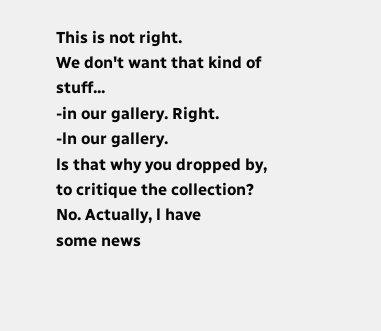This is not right.
We don't want that kind of stuff...
-in our gallery. Right.
-ln our gallery.
ls that why you dropped by,
to critique the collection?
No. Actually, l have
some news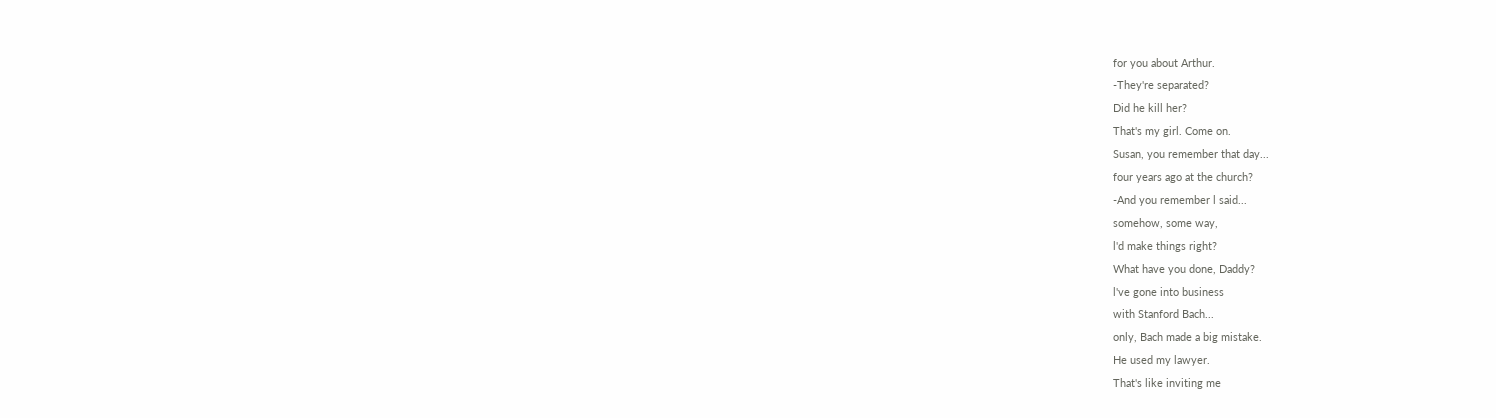for you about Arthur.
-They're separated?
Did he kill her?
That's my girl. Come on.
Susan, you remember that day...
four years ago at the church?
-And you remember l said...
somehow, some way,
l'd make things right?
What have you done, Daddy?
l've gone into business
with Stanford Bach...
only, Bach made a big mistake.
He used my lawyer.
That's like inviting me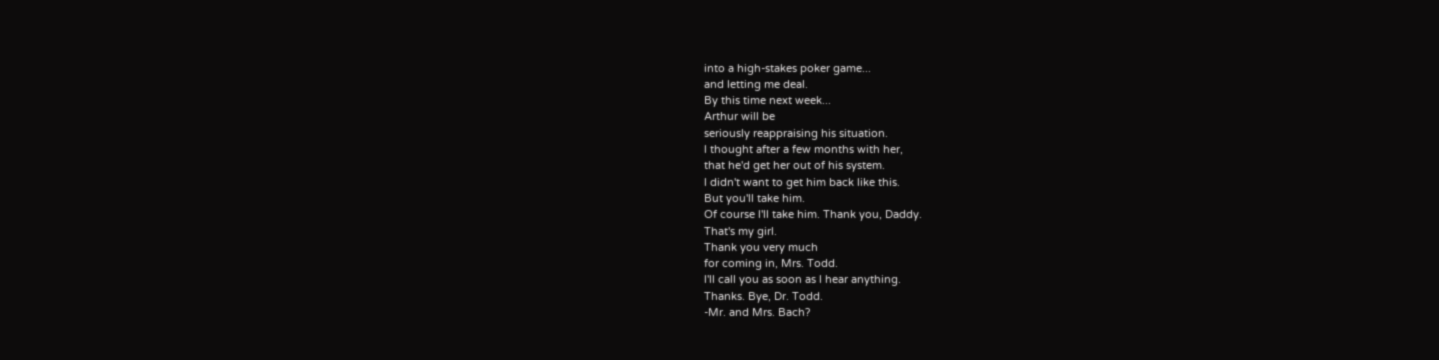into a high-stakes poker game...
and letting me deal.
By this time next week...
Arthur will be
seriously reappraising his situation.
l thought after a few months with her,
that he'd get her out of his system.
l didn't want to get him back like this.
But you'll take him.
Of course l'll take him. Thank you, Daddy.
That's my girl.
Thank you very much
for coming in, Mrs. Todd.
l'll call you as soon as l hear anything.
Thanks. Bye, Dr. Todd.
-Mr. and Mrs. Bach?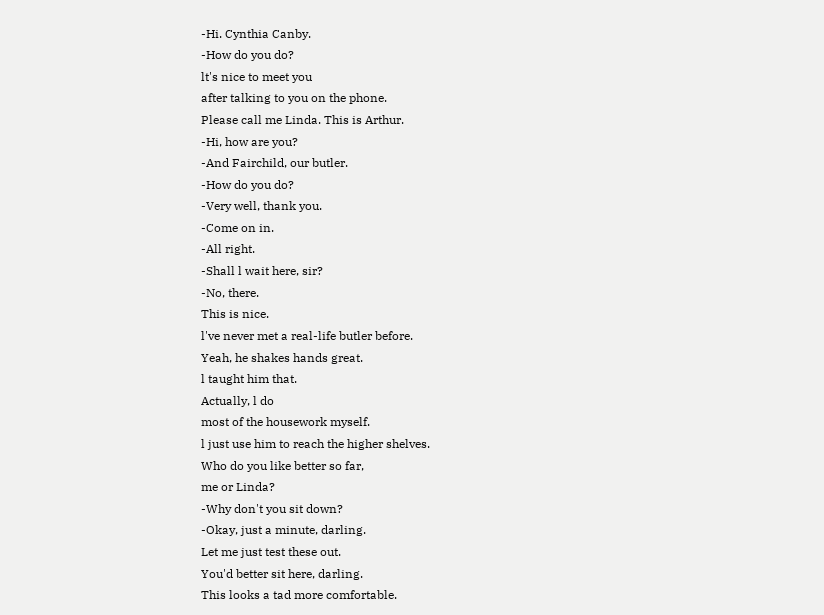-Hi. Cynthia Canby.
-How do you do?
lt's nice to meet you
after talking to you on the phone.
Please call me Linda. This is Arthur.
-Hi, how are you?
-And Fairchild, our butler.
-How do you do?
-Very well, thank you.
-Come on in.
-All right.
-Shall l wait here, sir?
-No, there.
This is nice.
l've never met a real-life butler before.
Yeah, he shakes hands great.
l taught him that.
Actually, l do
most of the housework myself.
l just use him to reach the higher shelves.
Who do you like better so far,
me or Linda?
-Why don't you sit down?
-Okay, just a minute, darling.
Let me just test these out.
You'd better sit here, darling.
This looks a tad more comfortable.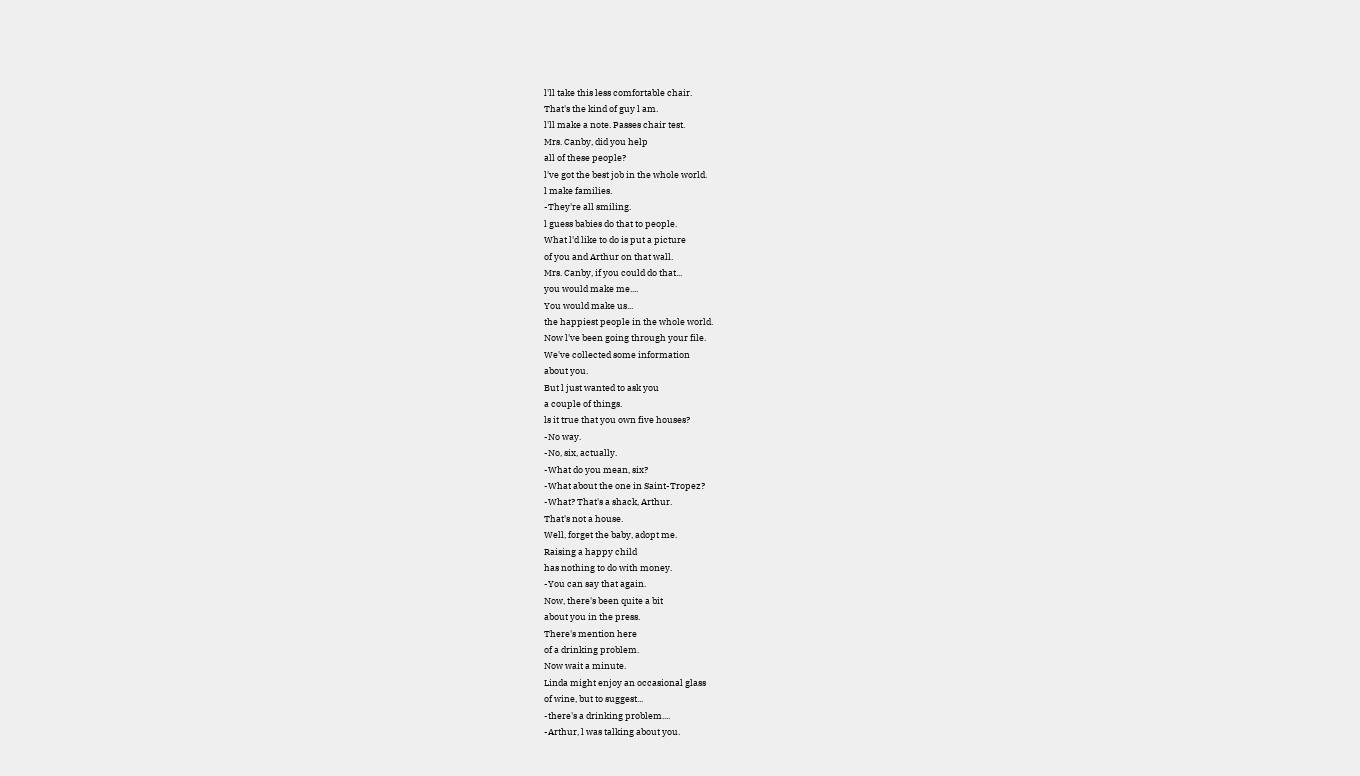l'll take this less comfortable chair.
That's the kind of guy l am.
l'll make a note. Passes chair test.
Mrs. Canby, did you help
all of these people?
l've got the best job in the whole world.
l make families.
-They're all smiling.
l guess babies do that to people.
What l'd like to do is put a picture
of you and Arthur on that wall.
Mrs. Canby, if you could do that...
you would make me....
You would make us...
the happiest people in the whole world.
Now l've been going through your file.
We've collected some information
about you.
But l just wanted to ask you
a couple of things.
ls it true that you own five houses?
-No way.
-No, six, actually.
-What do you mean, six?
-What about the one in Saint-Tropez?
-What? That's a shack, Arthur.
That's not a house.
Well, forget the baby, adopt me.
Raising a happy child
has nothing to do with money.
-You can say that again.
Now, there's been quite a bit
about you in the press.
There's mention here
of a drinking problem.
Now wait a minute.
Linda might enjoy an occasional glass
of wine, but to suggest...
-there's a drinking problem....
-Arthur, l was talking about you.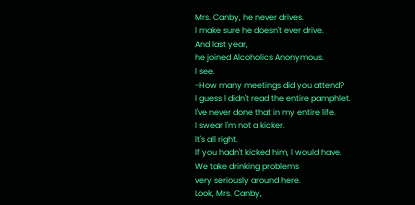Mrs. Canby, he never drives.
l make sure he doesn't ever drive.
And last year,
he joined Alcoholics Anonymous.
l see.
-How many meetings did you attend?
l guess l didn't read the entire pamphlet.
l've never done that in my entire life.
l swear l'm not a kicker.
lt's all right.
lf you hadn't kicked him, l would have.
We take drinking problems
very seriously around here.
Look, Mrs. Canby,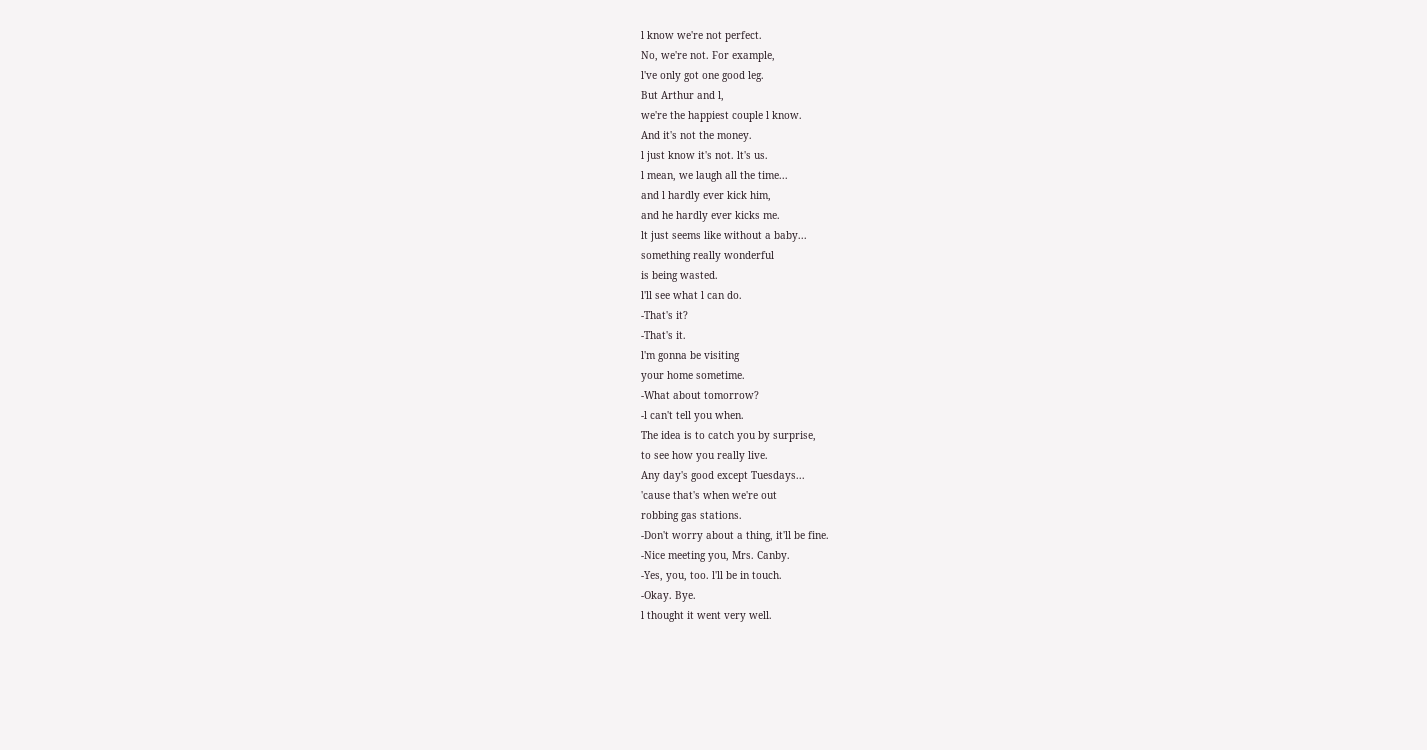l know we're not perfect.
No, we're not. For example,
l've only got one good leg.
But Arthur and l,
we're the happiest couple l know.
And it's not the money.
l just know it's not. lt's us.
l mean, we laugh all the time...
and l hardly ever kick him,
and he hardly ever kicks me.
lt just seems like without a baby...
something really wonderful
is being wasted.
l'll see what l can do.
-That's it?
-That's it.
l'm gonna be visiting
your home sometime.
-What about tomorrow?
-l can't tell you when.
The idea is to catch you by surprise,
to see how you really live.
Any day's good except Tuesdays...
'cause that's when we're out
robbing gas stations.
-Don't worry about a thing, it'll be fine.
-Nice meeting you, Mrs. Canby.
-Yes, you, too. l'll be in touch.
-Okay. Bye.
l thought it went very well.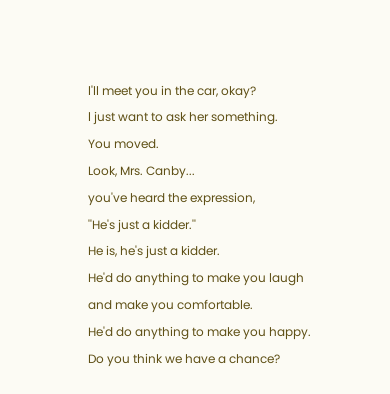l'll meet you in the car, okay?
l just want to ask her something.
You moved.
Look, Mrs. Canby...
you've heard the expression,
''He's just a kidder.''
He is, he's just a kidder.
He'd do anything to make you laugh
and make you comfortable.
He'd do anything to make you happy.
Do you think we have a chance?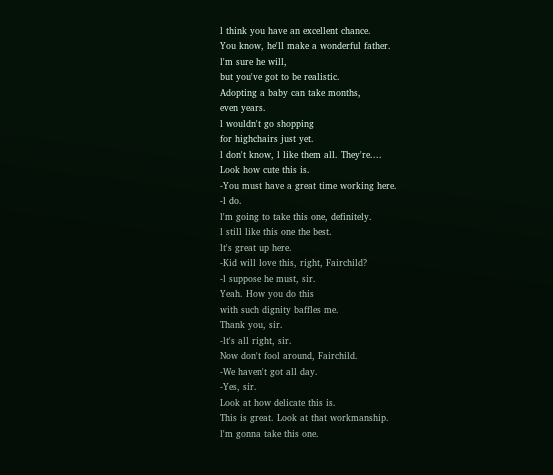l think you have an excellent chance.
You know, he'll make a wonderful father.
l'm sure he will,
but you've got to be realistic.
Adopting a baby can take months,
even years.
l wouldn't go shopping
for highchairs just yet.
l don't know, l like them all. They're....
Look how cute this is.
-You must have a great time working here.
-l do.
l'm going to take this one, definitely.
l still like this one the best.
lt's great up here.
-Kid will love this, right, Fairchild?
-l suppose he must, sir.
Yeah. How you do this
with such dignity baffles me.
Thank you, sir.
-lt's all right, sir.
Now don't fool around, Fairchild.
-We haven't got all day.
-Yes, sir.
Look at how delicate this is.
This is great. Look at that workmanship.
l'm gonna take this one.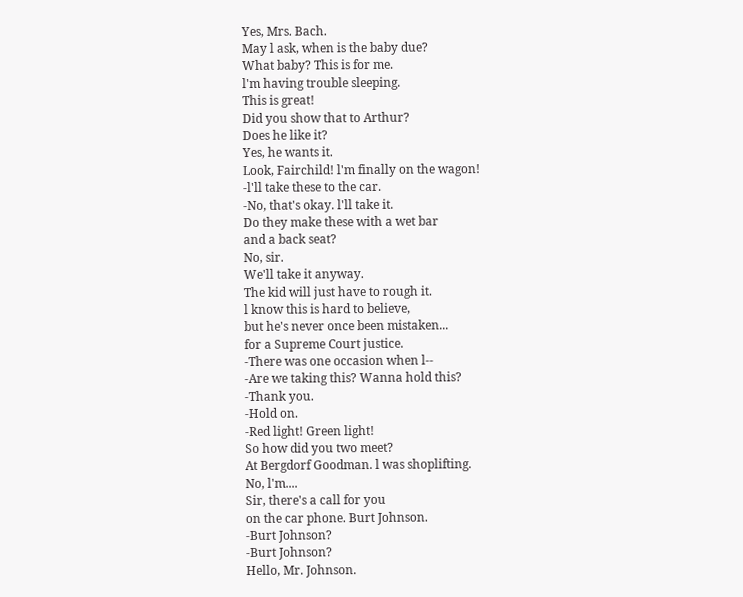Yes, Mrs. Bach.
May l ask, when is the baby due?
What baby? This is for me.
l'm having trouble sleeping.
This is great!
Did you show that to Arthur?
Does he like it?
Yes, he wants it.
Look, Fairchild! l'm finally on the wagon!
-l'll take these to the car.
-No, that's okay. l'll take it.
Do they make these with a wet bar
and a back seat?
No, sir.
We'll take it anyway.
The kid will just have to rough it.
l know this is hard to believe,
but he's never once been mistaken...
for a Supreme Court justice.
-There was one occasion when l--
-Are we taking this? Wanna hold this?
-Thank you.
-Hold on.
-Red light! Green light!
So how did you two meet?
At Bergdorf Goodman. l was shoplifting.
No, l'm....
Sir, there's a call for you
on the car phone. Burt Johnson.
-Burt Johnson?
-Burt Johnson?
Hello, Mr. Johnson.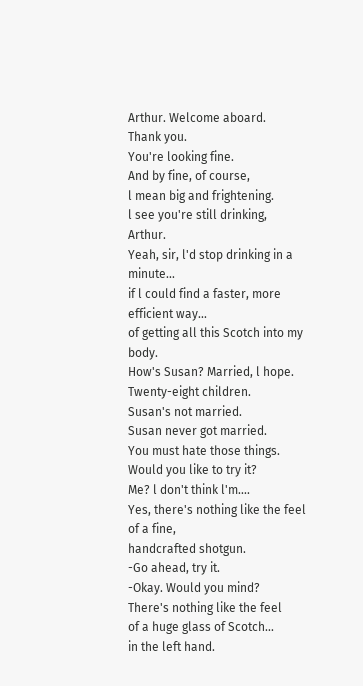Arthur. Welcome aboard.
Thank you.
You're looking fine.
And by fine, of course,
l mean big and frightening.
l see you're still drinking, Arthur.
Yeah, sir, l'd stop drinking in a minute...
if l could find a faster, more efficient way...
of getting all this Scotch into my body.
How's Susan? Married, l hope.
Twenty-eight children.
Susan's not married.
Susan never got married.
You must hate those things.
Would you like to try it?
Me? l don't think l'm....
Yes, there's nothing like the feel of a fine,
handcrafted shotgun.
-Go ahead, try it.
-Okay. Would you mind?
There's nothing like the feel
of a huge glass of Scotch...
in the left hand.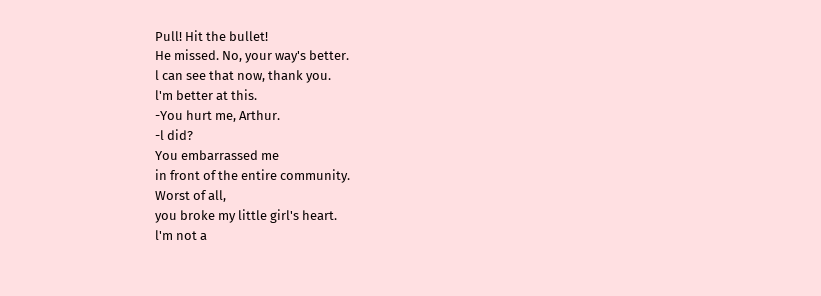Pull! Hit the bullet!
He missed. No, your way's better.
l can see that now, thank you.
l'm better at this.
-You hurt me, Arthur.
-l did?
You embarrassed me
in front of the entire community.
Worst of all,
you broke my little girl's heart.
l'm not a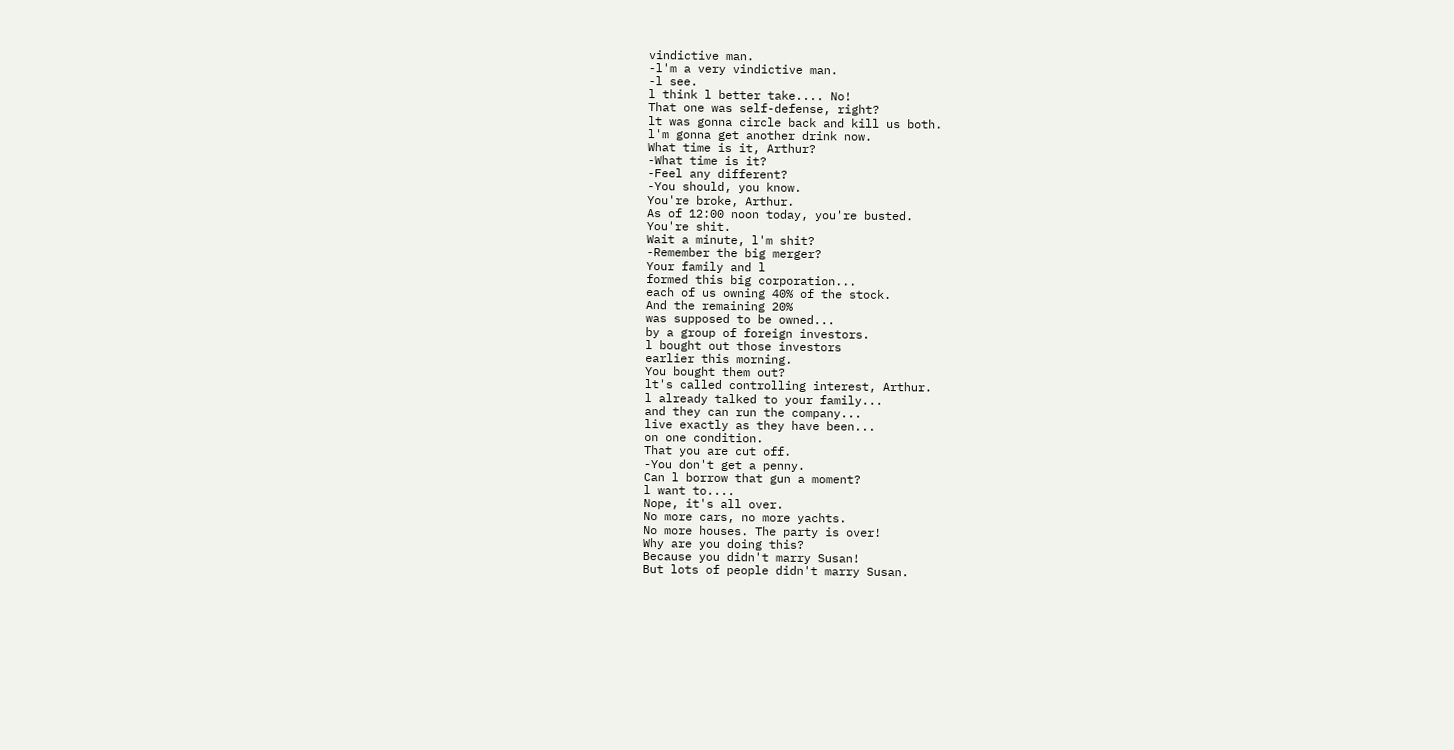vindictive man.
-l'm a very vindictive man.
-l see.
l think l better take.... No!
That one was self-defense, right?
lt was gonna circle back and kill us both.
l'm gonna get another drink now.
What time is it, Arthur?
-What time is it?
-Feel any different?
-You should, you know.
You're broke, Arthur.
As of 12:00 noon today, you're busted.
You're shit.
Wait a minute, l'm shit?
-Remember the big merger?
Your family and l
formed this big corporation...
each of us owning 40% of the stock.
And the remaining 20%
was supposed to be owned...
by a group of foreign investors.
l bought out those investors
earlier this morning.
You bought them out?
lt's called controlling interest, Arthur.
l already talked to your family...
and they can run the company...
live exactly as they have been...
on one condition.
That you are cut off.
-You don't get a penny.
Can l borrow that gun a moment?
l want to....
Nope, it's all over.
No more cars, no more yachts.
No more houses. The party is over!
Why are you doing this?
Because you didn't marry Susan!
But lots of people didn't marry Susan.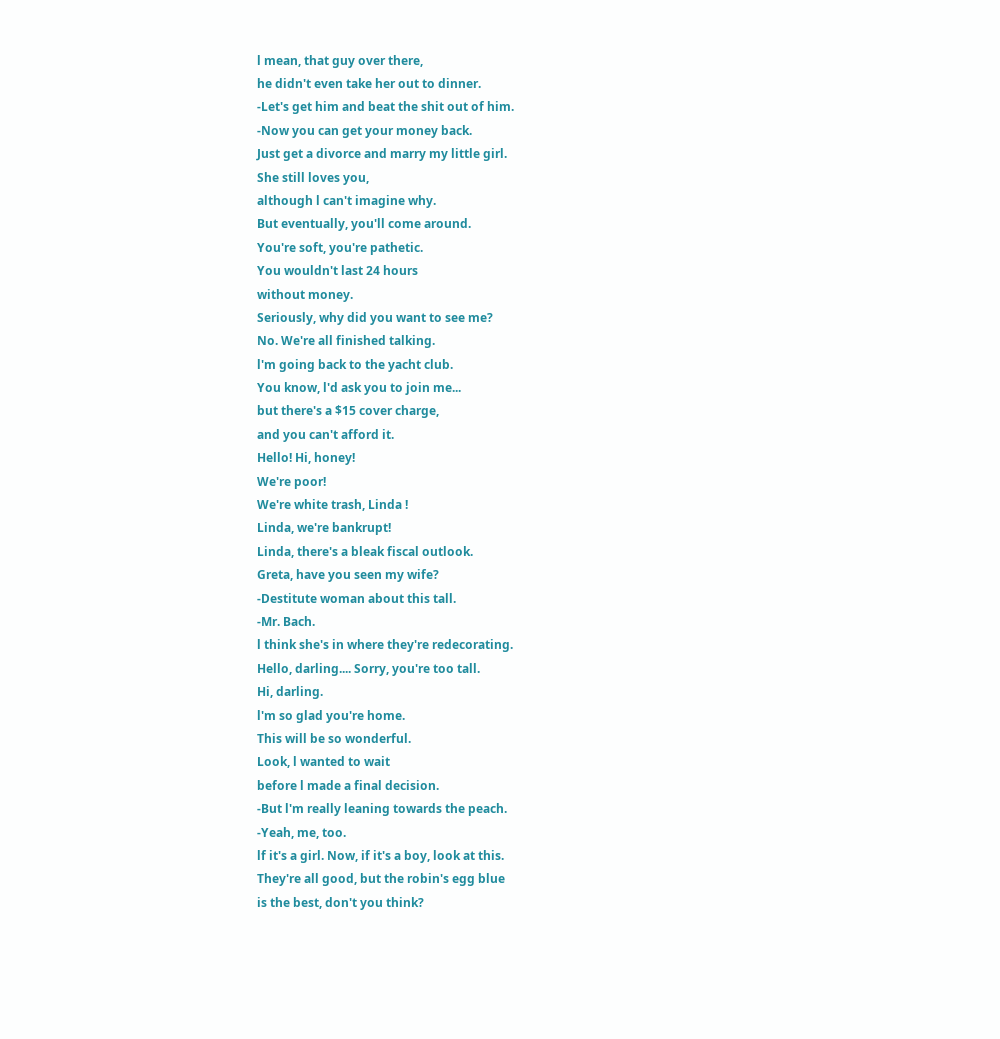l mean, that guy over there,
he didn't even take her out to dinner.
-Let's get him and beat the shit out of him.
-Now you can get your money back.
Just get a divorce and marry my little girl.
She still loves you,
although l can't imagine why.
But eventually, you'll come around.
You're soft, you're pathetic.
You wouldn't last 24 hours
without money.
Seriously, why did you want to see me?
No. We're all finished talking.
l'm going back to the yacht club.
You know, l'd ask you to join me...
but there's a $15 cover charge,
and you can't afford it.
Hello! Hi, honey!
We're poor!
We're white trash, Linda !
Linda, we're bankrupt!
Linda, there's a bleak fiscal outlook.
Greta, have you seen my wife?
-Destitute woman about this tall.
-Mr. Bach.
l think she's in where they're redecorating.
Hello, darling.... Sorry, you're too tall.
Hi, darling.
l'm so glad you're home.
This will be so wonderful.
Look, l wanted to wait
before l made a final decision.
-But l'm really leaning towards the peach.
-Yeah, me, too.
lf it's a girl. Now, if it's a boy, look at this.
They're all good, but the robin's egg blue
is the best, don't you think?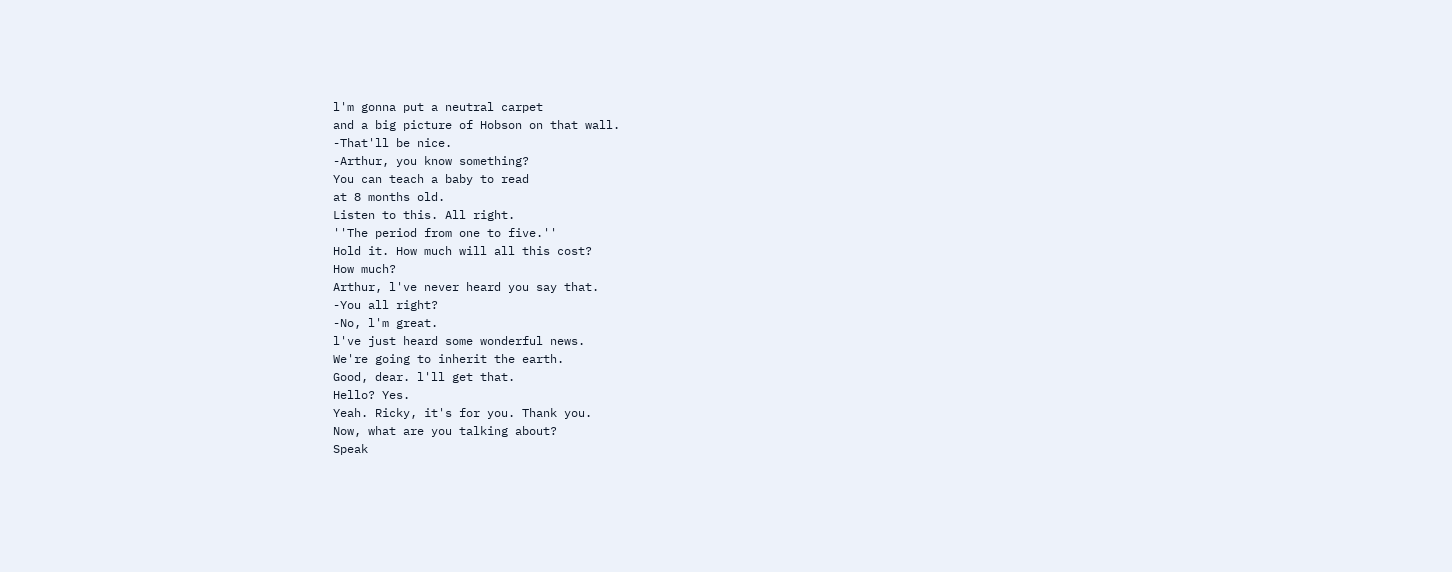l'm gonna put a neutral carpet
and a big picture of Hobson on that wall.
-That'll be nice.
-Arthur, you know something?
You can teach a baby to read
at 8 months old.
Listen to this. All right.
''The period from one to five.''
Hold it. How much will all this cost?
How much?
Arthur, l've never heard you say that.
-You all right?
-No, l'm great.
l've just heard some wonderful news.
We're going to inherit the earth.
Good, dear. l'll get that.
Hello? Yes.
Yeah. Ricky, it's for you. Thank you.
Now, what are you talking about?
Speak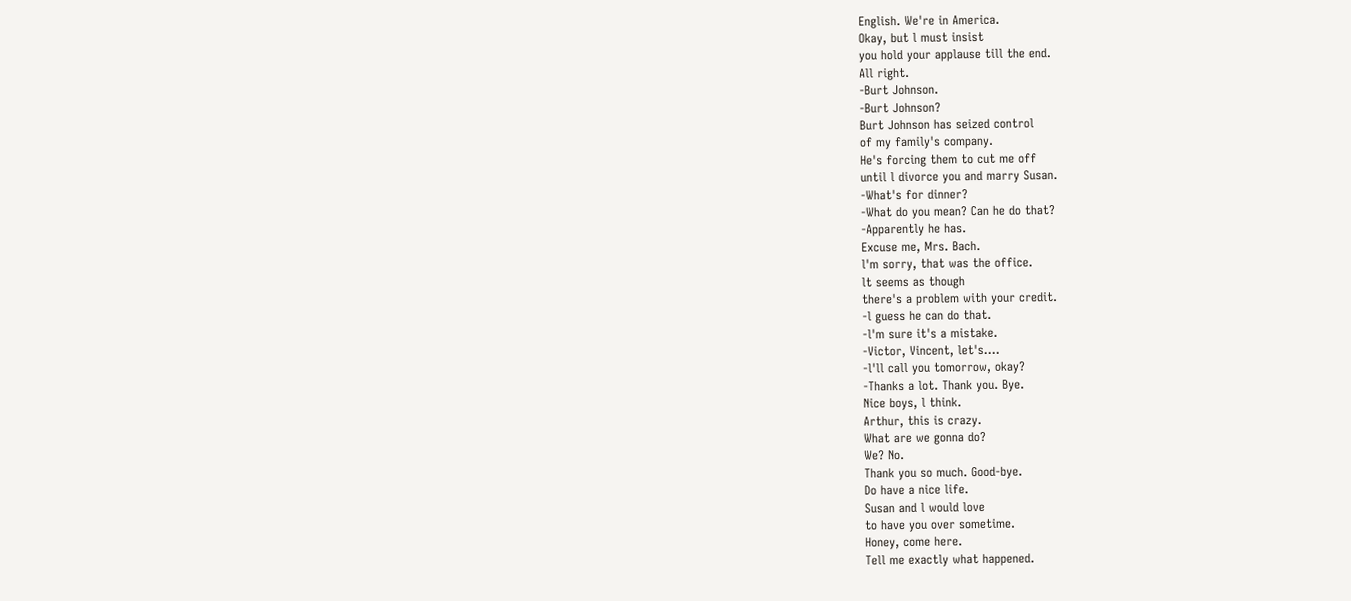English. We're in America.
Okay, but l must insist
you hold your applause till the end.
All right.
-Burt Johnson.
-Burt Johnson?
Burt Johnson has seized control
of my family's company.
He's forcing them to cut me off
until l divorce you and marry Susan.
-What's for dinner?
-What do you mean? Can he do that?
-Apparently he has.
Excuse me, Mrs. Bach.
l'm sorry, that was the office.
lt seems as though
there's a problem with your credit.
-l guess he can do that.
-l'm sure it's a mistake.
-Victor, Vincent, let's....
-l'll call you tomorrow, okay?
-Thanks a lot. Thank you. Bye.
Nice boys, l think.
Arthur, this is crazy.
What are we gonna do?
We? No.
Thank you so much. Good-bye.
Do have a nice life.
Susan and l would love
to have you over sometime.
Honey, come here.
Tell me exactly what happened.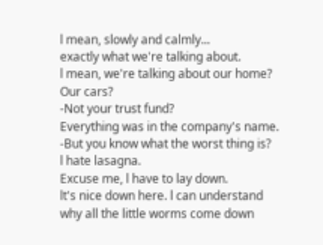l mean, slowly and calmly...
exactly what we're talking about.
l mean, we're talking about our home?
Our cars?
-Not your trust fund?
Everything was in the company's name.
-But you know what the worst thing is?
l hate lasagna.
Excuse me, l have to lay down.
lt's nice down here. l can understand
why all the little worms come down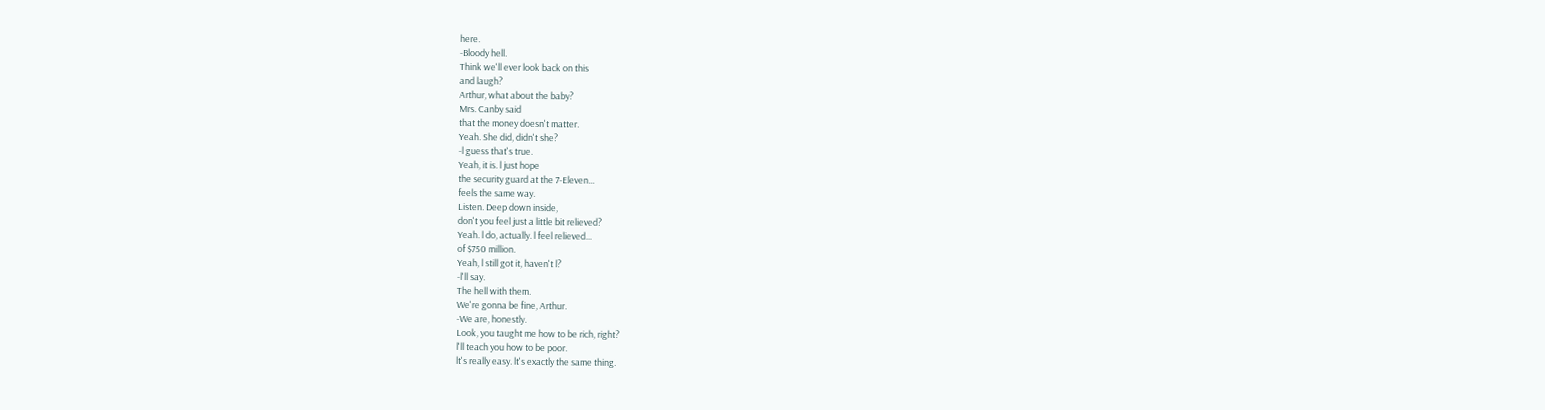here.
-Bloody hell.
Think we'll ever look back on this
and laugh?
Arthur, what about the baby?
Mrs. Canby said
that the money doesn't matter.
Yeah. She did, didn't she?
-l guess that's true.
Yeah, it is. l just hope
the security guard at the 7-Eleven...
feels the same way.
Listen. Deep down inside,
don't you feel just a little bit relieved?
Yeah. l do, actually. l feel relieved...
of $750 million.
Yeah, l still got it, haven't l?
-l'll say.
The hell with them.
We're gonna be fine, Arthur.
-We are, honestly.
Look, you taught me how to be rich, right?
l'll teach you how to be poor.
lt's really easy. lt's exactly the same thing.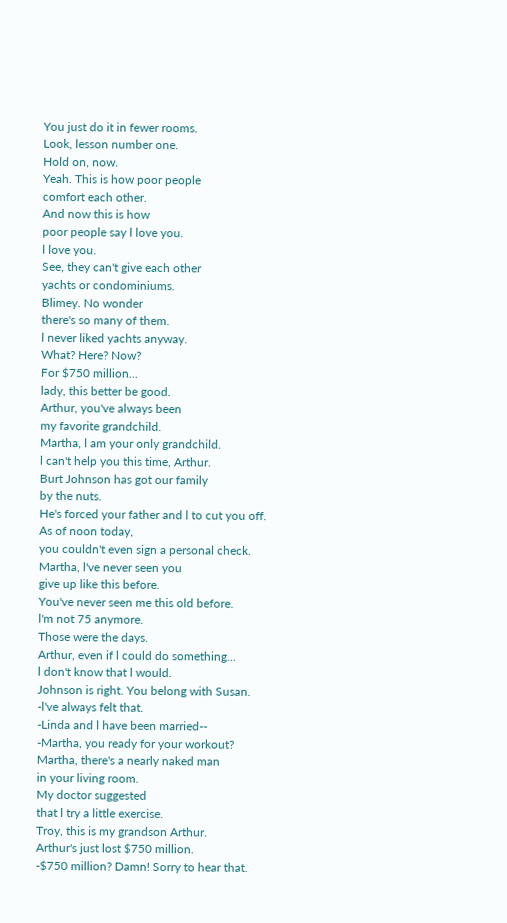You just do it in fewer rooms.
Look, lesson number one.
Hold on, now.
Yeah. This is how poor people
comfort each other.
And now this is how
poor people say l love you.
l love you.
See, they can't give each other
yachts or condominiums.
Blimey. No wonder
there's so many of them.
l never liked yachts anyway.
What? Here? Now?
For $750 million...
lady, this better be good.
Arthur, you've always been
my favorite grandchild.
Martha, l am your only grandchild.
l can't help you this time, Arthur.
Burt Johnson has got our family
by the nuts.
He's forced your father and l to cut you off.
As of noon today,
you couldn't even sign a personal check.
Martha, l've never seen you
give up like this before.
You've never seen me this old before.
l'm not 75 anymore.
Those were the days.
Arthur, even if l could do something...
l don't know that l would.
Johnson is right. You belong with Susan.
-l've always felt that.
-Linda and l have been married--
-Martha, you ready for your workout?
Martha, there's a nearly naked man
in your living room.
My doctor suggested
that l try a little exercise.
Troy, this is my grandson Arthur.
Arthur's just lost $750 million.
-$750 million? Damn! Sorry to hear that.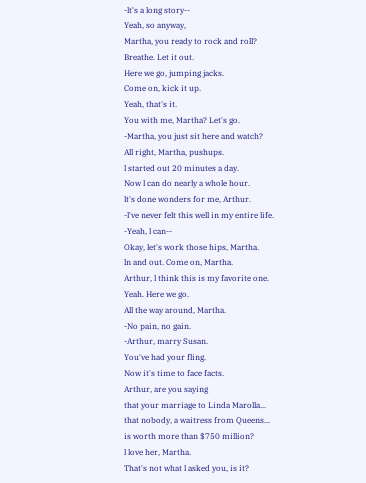-lt's a long story--
Yeah, so anyway,
Martha, you ready to rock and roll?
Breathe. Let it out.
Here we go, jumping jacks.
Come on, kick it up.
Yeah, that's it.
You with me, Martha? Let's go.
-Martha, you just sit here and watch?
All right, Martha, pushups.
l started out 20 minutes a day.
Now l can do nearly a whole hour.
lt's done wonders for me, Arthur.
-l've never felt this well in my entire life.
-Yeah, l can--
Okay, let's work those hips, Martha.
ln and out. Come on, Martha.
Arthur, l think this is my favorite one.
Yeah. Here we go.
All the way around, Martha.
-No pain, no gain.
-Arthur, marry Susan.
You've had your fling.
Now it's time to face facts.
Arthur, are you saying
that your marriage to Linda Marolla...
that nobody, a waitress from Queens...
is worth more than $750 million?
l love her, Martha.
That's not what l asked you, is it?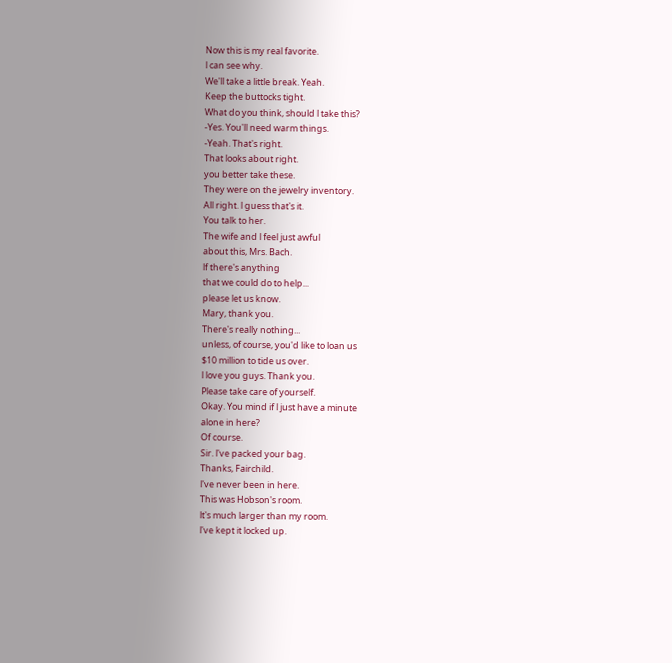Now this is my real favorite.
l can see why.
We'll take a little break. Yeah.
Keep the buttocks tight.
What do you think, should l take this?
-Yes. You'll need warm things.
-Yeah. That's right.
That looks about right.
you better take these.
They were on the jewelry inventory.
All right. l guess that's it.
You talk to her.
The wife and l feel just awful
about this, Mrs. Bach.
lf there's anything
that we could do to help...
please let us know.
Mary, thank you.
There's really nothing...
unless, of course, you'd like to loan us
$10 million to tide us over.
l love you guys. Thank you.
Please take care of yourself.
Okay. You mind if l just have a minute
alone in here?
Of course.
Sir. l've packed your bag.
Thanks, Fairchild.
l've never been in here.
This was Hobson's room.
lt's much larger than my room.
l've kept it locked up.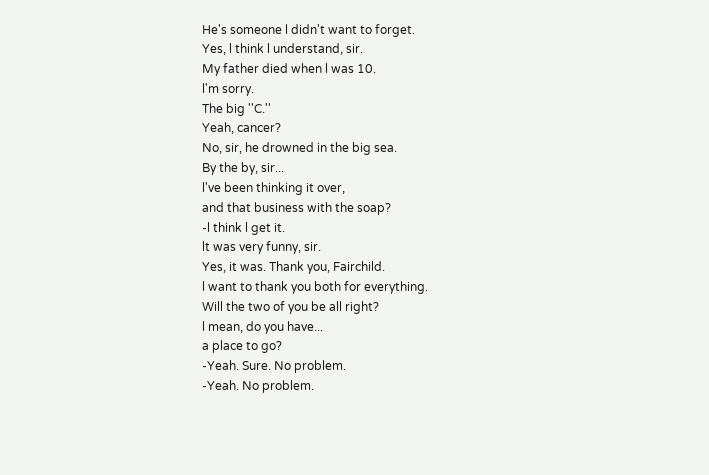He's someone l didn't want to forget.
Yes, l think l understand, sir.
My father died when l was 10.
l'm sorry.
The big ''C.''
Yeah, cancer?
No, sir, he drowned in the big sea.
By the by, sir...
l've been thinking it over,
and that business with the soap?
-l think l get it.
lt was very funny, sir.
Yes, it was. Thank you, Fairchild.
l want to thank you both for everything.
Will the two of you be all right?
l mean, do you have...
a place to go?
-Yeah. Sure. No problem.
-Yeah. No problem.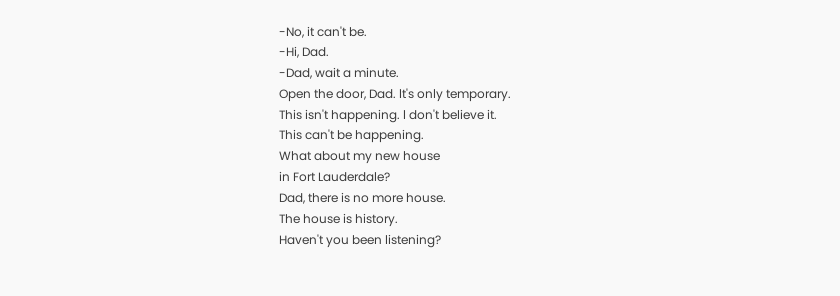-No, it can't be.
-Hi, Dad.
-Dad, wait a minute.
Open the door, Dad. lt's only temporary.
This isn't happening. l don't believe it.
This can't be happening.
What about my new house
in Fort Lauderdale?
Dad, there is no more house.
The house is history.
Haven't you been listening?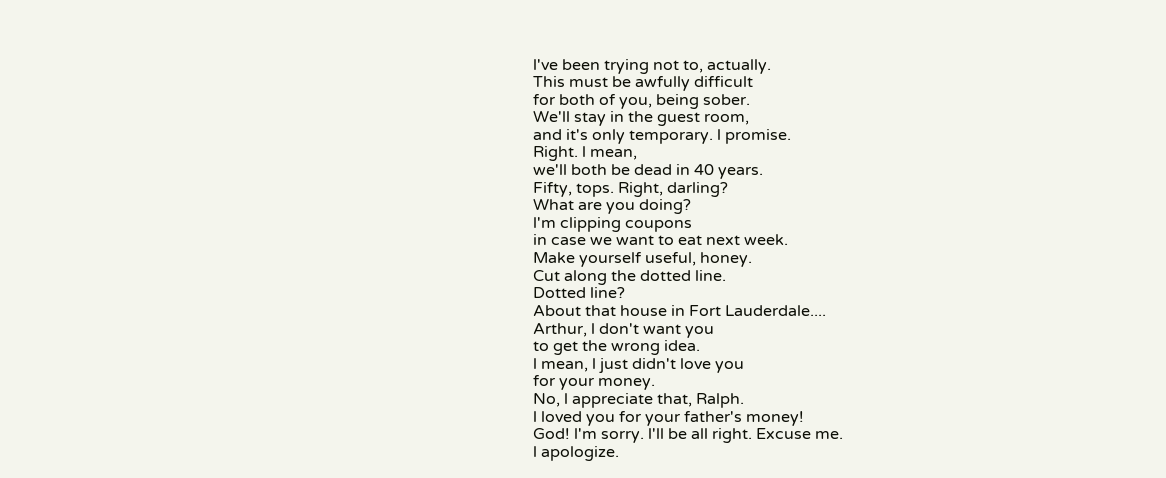l've been trying not to, actually.
This must be awfully difficult
for both of you, being sober.
We'll stay in the guest room,
and it's only temporary. l promise.
Right. l mean,
we'll both be dead in 40 years.
Fifty, tops. Right, darling?
What are you doing?
l'm clipping coupons
in case we want to eat next week.
Make yourself useful, honey.
Cut along the dotted line.
Dotted line?
About that house in Fort Lauderdale....
Arthur, l don't want you
to get the wrong idea.
l mean, l just didn't love you
for your money.
No, l appreciate that, Ralph.
l loved you for your father's money!
God! l'm sorry. l'll be all right. Excuse me.
l apologize.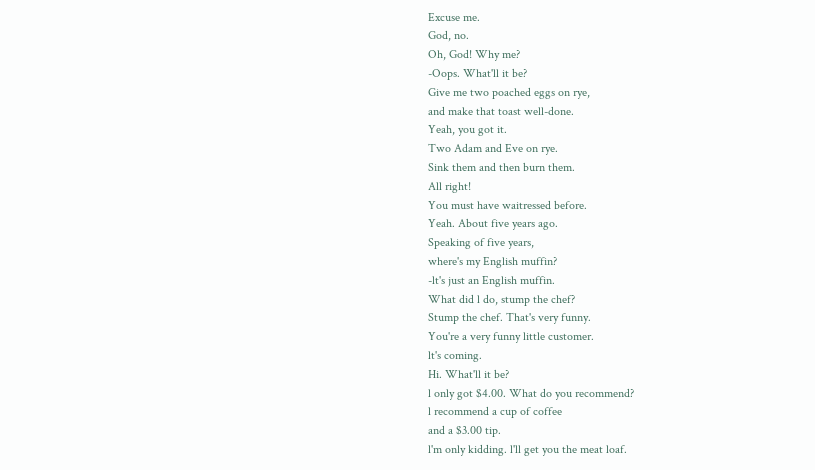Excuse me.
God, no.
Oh, God! Why me?
-Oops. What'll it be?
Give me two poached eggs on rye,
and make that toast well-done.
Yeah, you got it.
Two Adam and Eve on rye.
Sink them and then burn them.
All right!
You must have waitressed before.
Yeah. About five years ago.
Speaking of five years,
where's my English muffin?
-lt's just an English muffin.
What did l do, stump the chef?
Stump the chef. That's very funny.
You're a very funny little customer.
lt's coming.
Hi. What'll it be?
l only got $4.00. What do you recommend?
l recommend a cup of coffee
and a $3.00 tip.
l'm only kidding. l'll get you the meat loaf.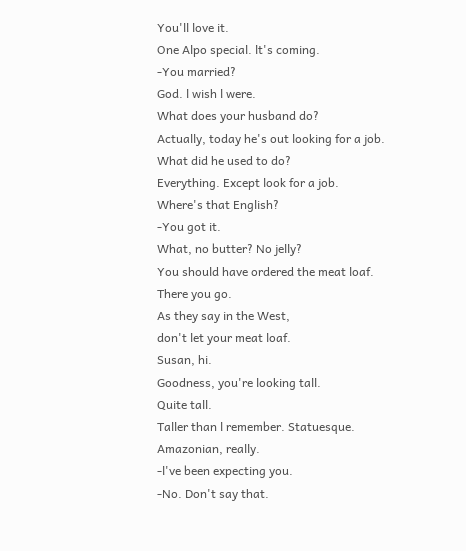You'll love it.
One Alpo special. lt's coming.
-You married?
God. l wish l were.
What does your husband do?
Actually, today he's out looking for a job.
What did he used to do?
Everything. Except look for a job.
Where's that English?
-You got it.
What, no butter? No jelly?
You should have ordered the meat loaf.
There you go.
As they say in the West,
don't let your meat loaf.
Susan, hi.
Goodness, you're looking tall.
Quite tall.
Taller than l remember. Statuesque.
Amazonian, really.
-l've been expecting you.
-No. Don't say that.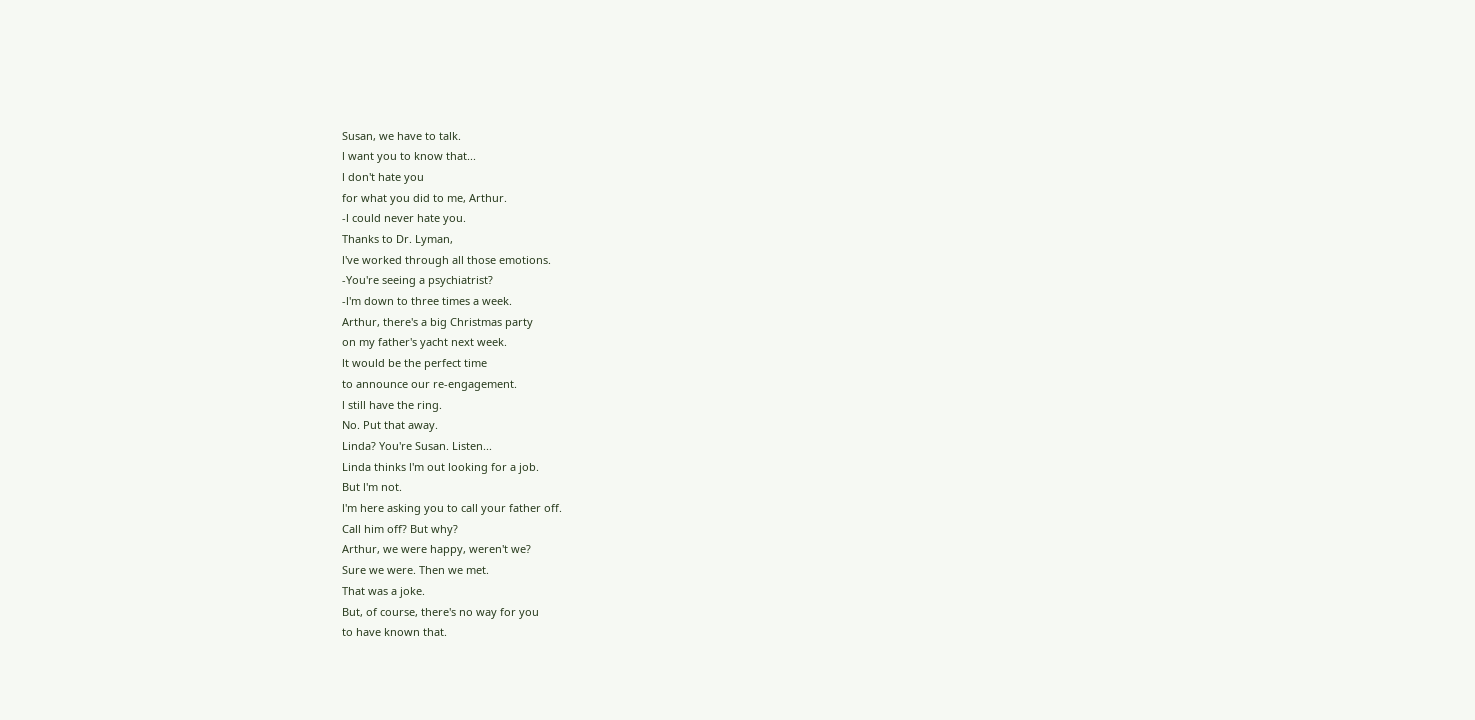Susan, we have to talk.
l want you to know that...
l don't hate you
for what you did to me, Arthur.
-l could never hate you.
Thanks to Dr. Lyman,
l've worked through all those emotions.
-You're seeing a psychiatrist?
-l'm down to three times a week.
Arthur, there's a big Christmas party
on my father's yacht next week.
lt would be the perfect time
to announce our re-engagement.
l still have the ring.
No. Put that away.
Linda? You're Susan. Listen...
Linda thinks l'm out looking for a job.
But l'm not.
l'm here asking you to call your father off.
Call him off? But why?
Arthur, we were happy, weren't we?
Sure we were. Then we met.
That was a joke.
But, of course, there's no way for you
to have known that.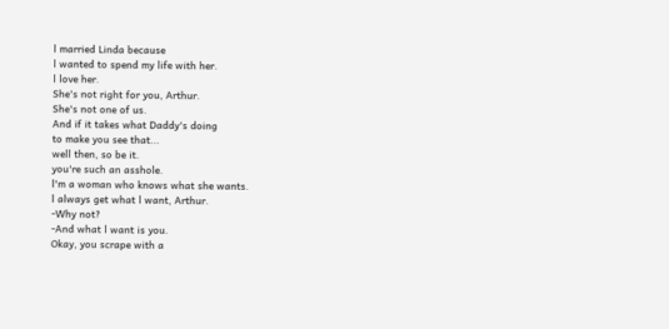l married Linda because
l wanted to spend my life with her.
l love her.
She's not right for you, Arthur.
She's not one of us.
And if it takes what Daddy's doing
to make you see that...
well then, so be it.
you're such an asshole.
l'm a woman who knows what she wants.
l always get what l want, Arthur.
-Why not?
-And what l want is you.
Okay, you scrape with a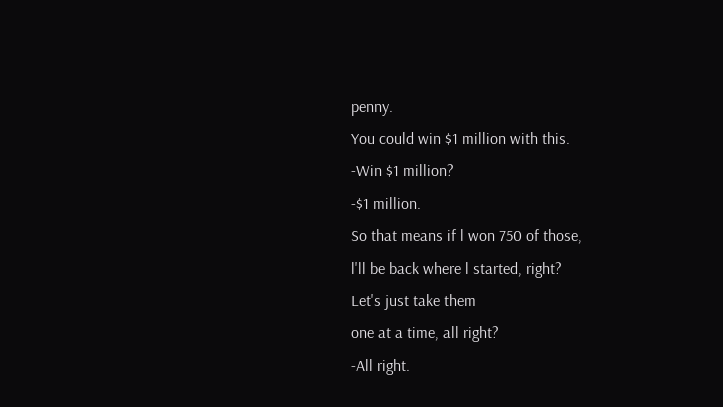penny.
You could win $1 million with this.
-Win $1 million?
-$1 million.
So that means if l won 750 of those,
l'll be back where l started, right?
Let's just take them
one at a time, all right?
-All right.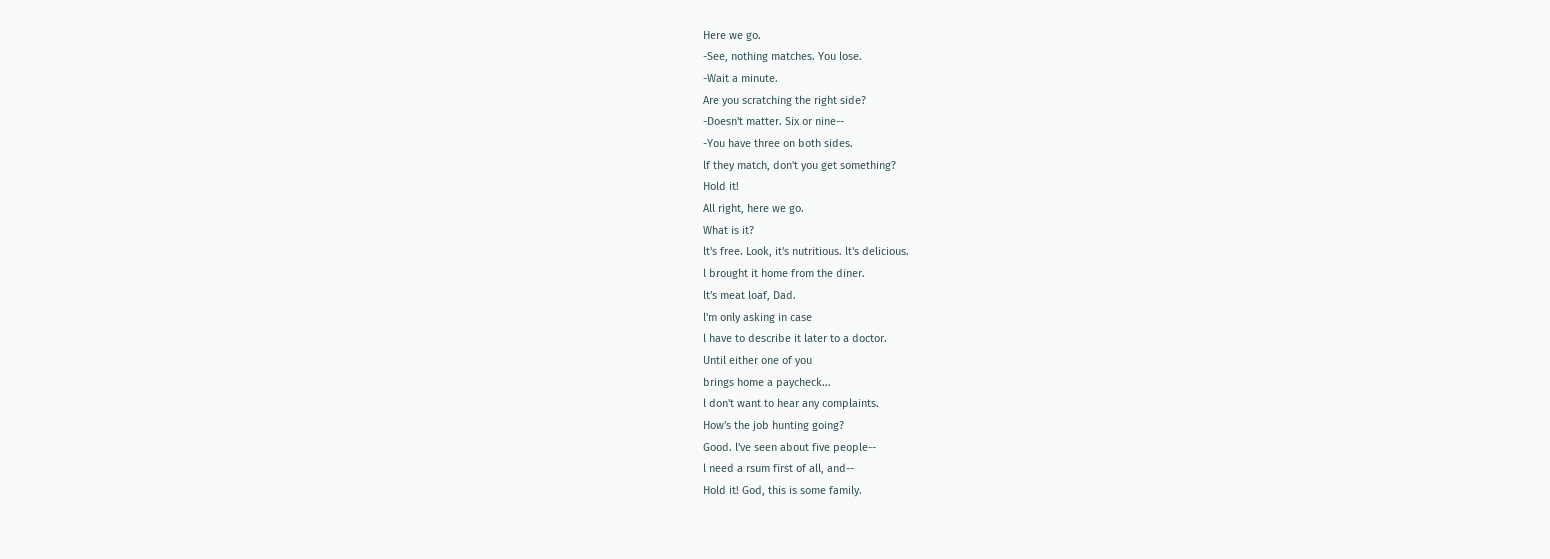Here we go.
-See, nothing matches. You lose.
-Wait a minute.
Are you scratching the right side?
-Doesn't matter. Six or nine--
-You have three on both sides.
lf they match, don't you get something?
Hold it!
All right, here we go.
What is it?
lt's free. Look, it's nutritious. lt's delicious.
l brought it home from the diner.
lt's meat loaf, Dad.
l'm only asking in case
l have to describe it later to a doctor.
Until either one of you
brings home a paycheck...
l don't want to hear any complaints.
How's the job hunting going?
Good. l've seen about five people--
l need a rsum first of all, and--
Hold it! God, this is some family.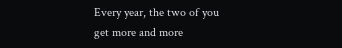Every year, the two of you
get more and more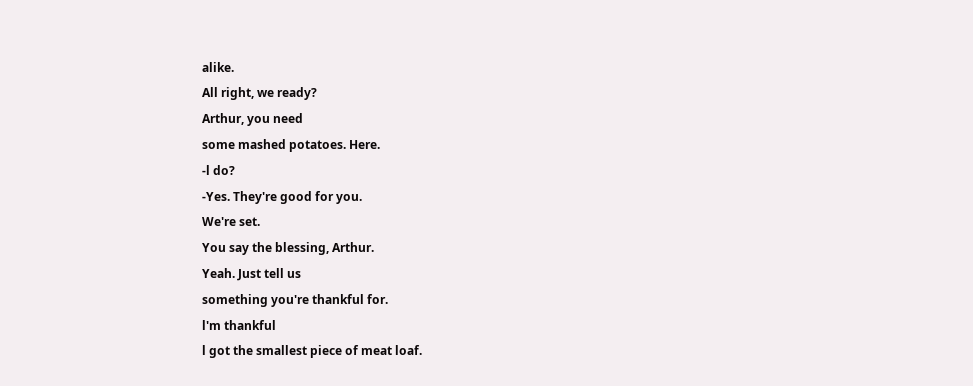alike.
All right, we ready?
Arthur, you need
some mashed potatoes. Here.
-l do?
-Yes. They're good for you.
We're set.
You say the blessing, Arthur.
Yeah. Just tell us
something you're thankful for.
l'm thankful
l got the smallest piece of meat loaf.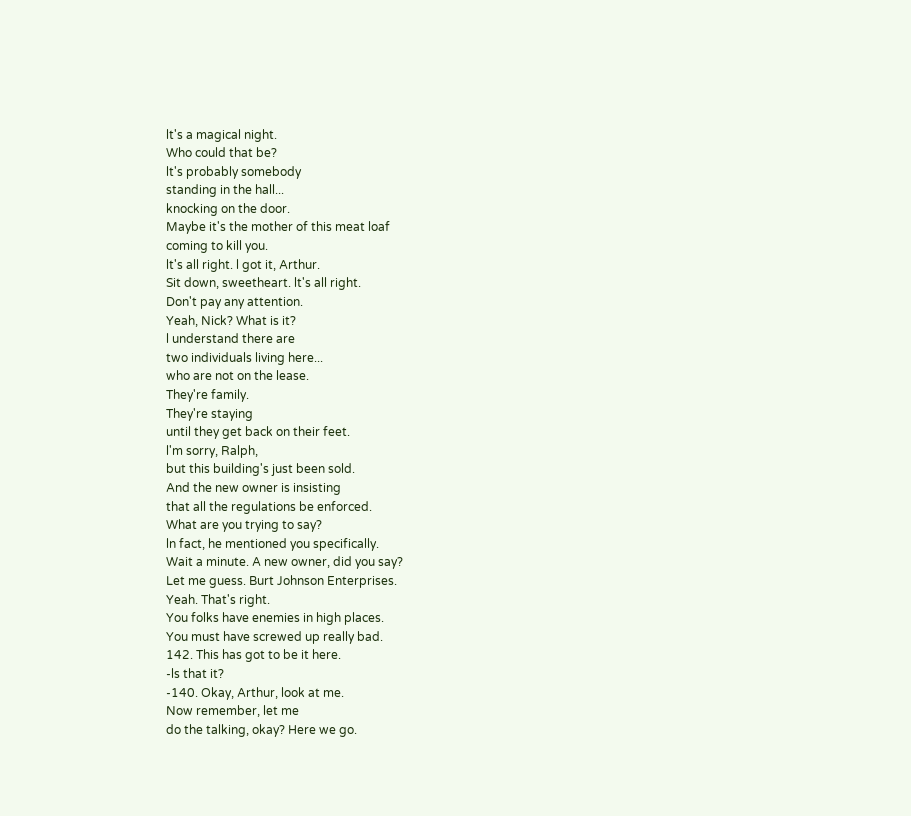lt's a magical night.
Who could that be?
lt's probably somebody
standing in the hall...
knocking on the door.
Maybe it's the mother of this meat loaf
coming to kill you.
lt's all right. l got it, Arthur.
Sit down, sweetheart. lt's all right.
Don't pay any attention.
Yeah, Nick? What is it?
l understand there are
two individuals living here...
who are not on the lease.
They're family.
They're staying
until they get back on their feet.
l'm sorry, Ralph,
but this building's just been sold.
And the new owner is insisting
that all the regulations be enforced.
What are you trying to say?
ln fact, he mentioned you specifically.
Wait a minute. A new owner, did you say?
Let me guess. Burt Johnson Enterprises.
Yeah. That's right.
You folks have enemies in high places.
You must have screwed up really bad.
142. This has got to be it here.
-ls that it?
-140. Okay, Arthur, look at me.
Now remember, let me
do the talking, okay? Here we go.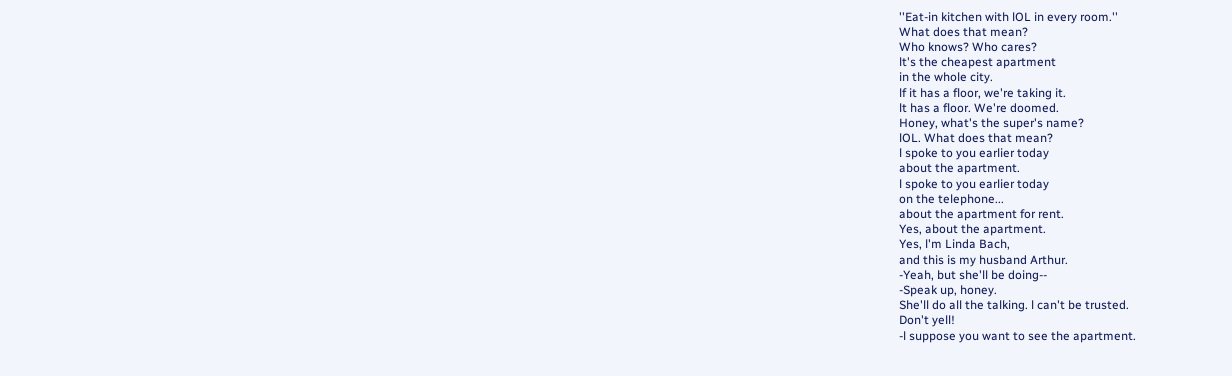''Eat-in kitchen with lOL in every room.''
What does that mean?
Who knows? Who cares?
lt's the cheapest apartment
in the whole city.
lf it has a floor, we're taking it.
lt has a floor. We're doomed.
Honey, what's the super's name?
lOL. What does that mean?
l spoke to you earlier today
about the apartment.
l spoke to you earlier today
on the telephone...
about the apartment for rent.
Yes, about the apartment.
Yes, l'm Linda Bach,
and this is my husband Arthur.
-Yeah, but she'll be doing--
-Speak up, honey.
She'll do all the talking. l can't be trusted.
Don't yell!
-l suppose you want to see the apartment.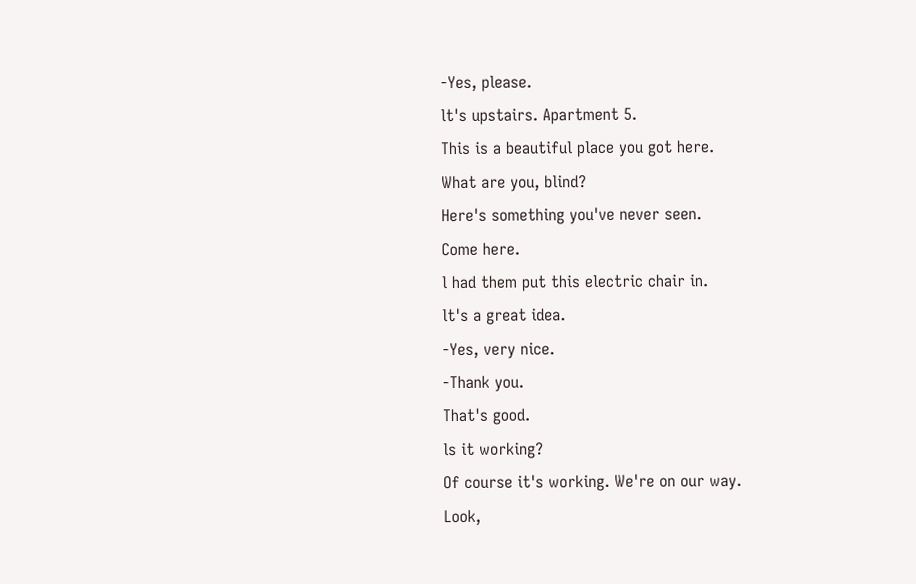-Yes, please.
lt's upstairs. Apartment 5.
This is a beautiful place you got here.
What are you, blind?
Here's something you've never seen.
Come here.
l had them put this electric chair in.
lt's a great idea.
-Yes, very nice.
-Thank you.
That's good.
ls it working?
Of course it's working. We're on our way.
Look,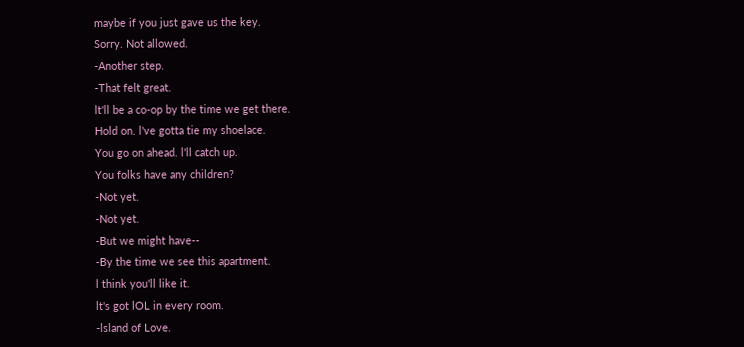maybe if you just gave us the key.
Sorry. Not allowed.
-Another step.
-That felt great.
lt'll be a co-op by the time we get there.
Hold on. l've gotta tie my shoelace.
You go on ahead. l'll catch up.
You folks have any children?
-Not yet.
-Not yet.
-But we might have--
-By the time we see this apartment.
l think you'll like it.
lt's got lOL in every room.
-lsland of Love.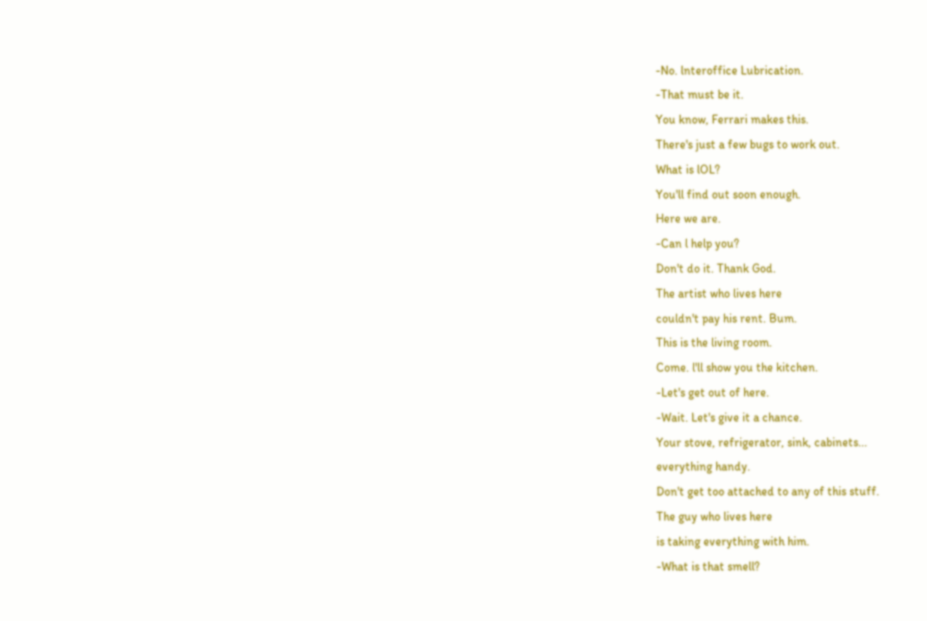-No. lnteroffice Lubrication.
-That must be it.
You know, Ferrari makes this.
There's just a few bugs to work out.
What is lOL?
You'll find out soon enough.
Here we are.
-Can l help you?
Don't do it. Thank God.
The artist who lives here
couldn't pay his rent. Bum.
This is the living room.
Come. l'll show you the kitchen.
-Let's get out of here.
-Wait. Let's give it a chance.
Your stove, refrigerator, sink, cabinets...
everything handy.
Don't get too attached to any of this stuff.
The guy who lives here
is taking everything with him.
-What is that smell?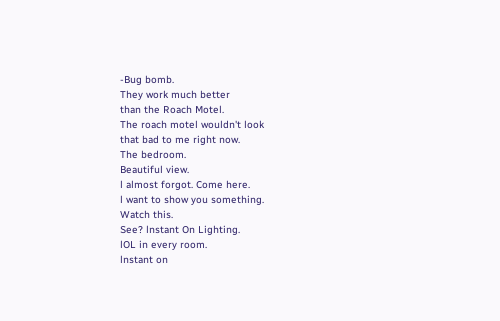-Bug bomb.
They work much better
than the Roach Motel.
The roach motel wouldn't look
that bad to me right now.
The bedroom.
Beautiful view.
l almost forgot. Come here.
l want to show you something.
Watch this.
See? lnstant On Lighting.
lOL in every room.
lnstant on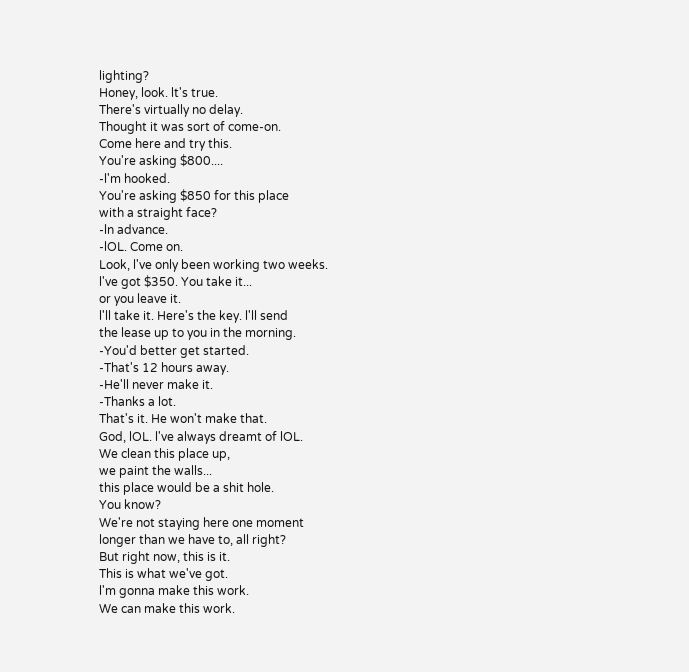lighting?
Honey, look. lt's true.
There's virtually no delay.
Thought it was sort of come-on.
Come here and try this.
You're asking $800....
-l'm hooked.
You're asking $850 for this place
with a straight face?
-ln advance.
-lOL. Come on.
Look, l've only been working two weeks.
l've got $350. You take it...
or you leave it.
l'll take it. Here's the key. l'll send
the lease up to you in the morning.
-You'd better get started.
-That's 12 hours away.
-He'll never make it.
-Thanks a lot.
That's it. He won't make that.
God, lOL. l've always dreamt of lOL.
We clean this place up,
we paint the walls...
this place would be a shit hole.
You know?
We're not staying here one moment
longer than we have to, all right?
But right now, this is it.
This is what we've got.
l'm gonna make this work.
We can make this work.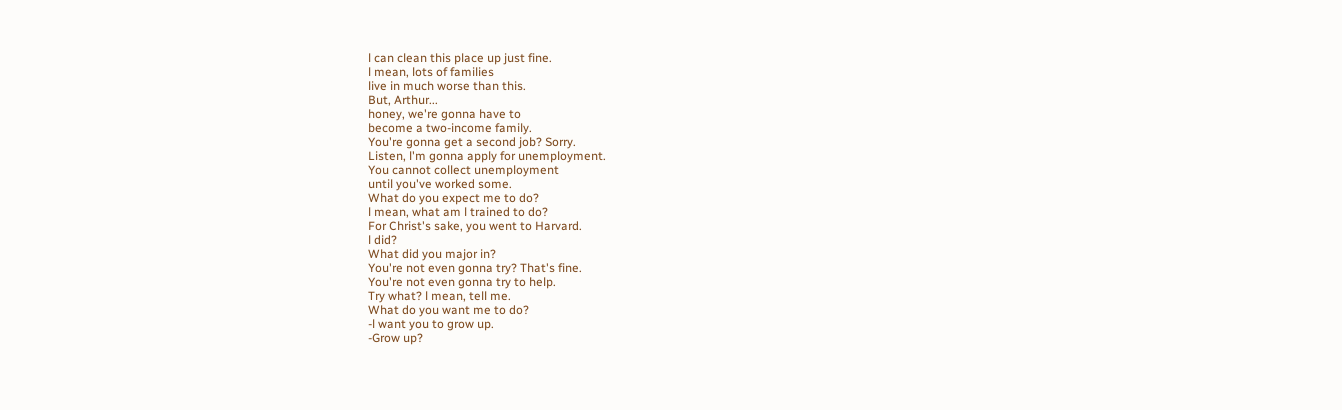l can clean this place up just fine.
l mean, lots of families
live in much worse than this.
But, Arthur...
honey, we're gonna have to
become a two-income family.
You're gonna get a second job? Sorry.
Listen, l'm gonna apply for unemployment.
You cannot collect unemployment
until you've worked some.
What do you expect me to do?
l mean, what am l trained to do?
For Christ's sake, you went to Harvard.
l did?
What did you major in?
You're not even gonna try? That's fine.
You're not even gonna try to help.
Try what? l mean, tell me.
What do you want me to do?
-l want you to grow up.
-Grow up?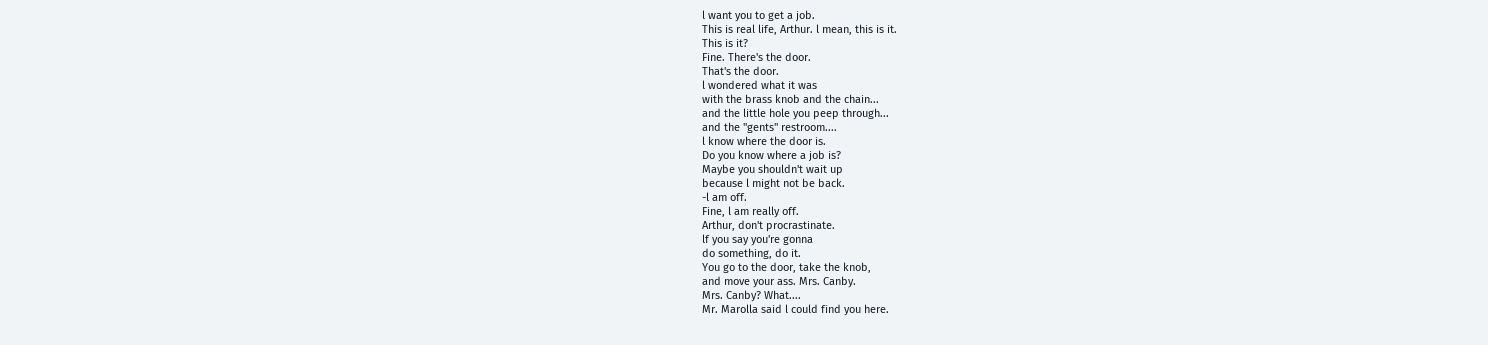l want you to get a job.
This is real life, Arthur. l mean, this is it.
This is it?
Fine. There's the door.
That's the door.
l wondered what it was
with the brass knob and the chain...
and the little hole you peep through...
and the ''gents'' restroom....
l know where the door is.
Do you know where a job is?
Maybe you shouldn't wait up
because l might not be back.
-l am off.
Fine, l am really off.
Arthur, don't procrastinate.
lf you say you're gonna
do something, do it.
You go to the door, take the knob,
and move your ass. Mrs. Canby.
Mrs. Canby? What....
Mr. Marolla said l could find you here.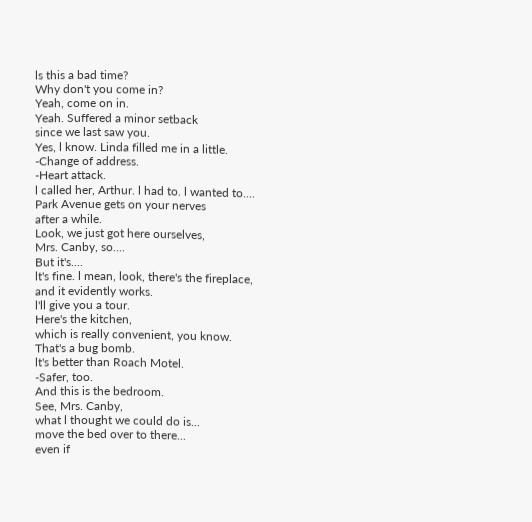ls this a bad time?
Why don't you come in?
Yeah, come on in.
Yeah. Suffered a minor setback
since we last saw you.
Yes, l know. Linda filled me in a little.
-Change of address.
-Heart attack.
l called her, Arthur. l had to. l wanted to....
Park Avenue gets on your nerves
after a while.
Look, we just got here ourselves,
Mrs. Canby, so....
But it's....
lt's fine. l mean, look, there's the fireplace,
and it evidently works.
l'll give you a tour.
Here's the kitchen,
which is really convenient, you know.
That's a bug bomb.
lt's better than Roach Motel.
-Safer, too.
And this is the bedroom.
See, Mrs. Canby,
what l thought we could do is...
move the bed over to there...
even if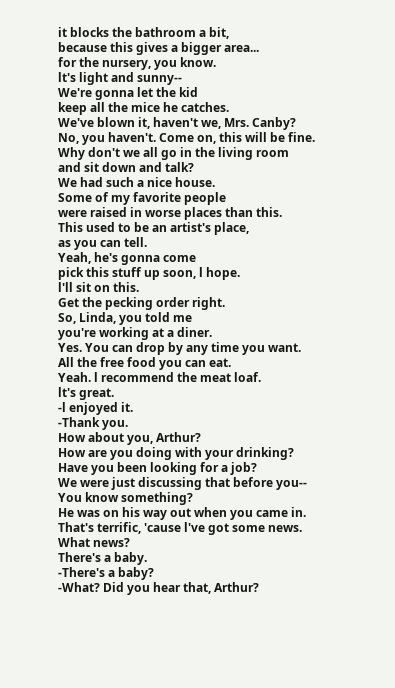it blocks the bathroom a bit,
because this gives a bigger area...
for the nursery, you know.
lt's light and sunny--
We're gonna let the kid
keep all the mice he catches.
We've blown it, haven't we, Mrs. Canby?
No, you haven't. Come on, this will be fine.
Why don't we all go in the living room
and sit down and talk?
We had such a nice house.
Some of my favorite people
were raised in worse places than this.
This used to be an artist's place,
as you can tell.
Yeah, he's gonna come
pick this stuff up soon, l hope.
l'll sit on this.
Get the pecking order right.
So, Linda, you told me
you're working at a diner.
Yes. You can drop by any time you want.
All the free food you can eat.
Yeah. l recommend the meat loaf.
lt's great.
-l enjoyed it.
-Thank you.
How about you, Arthur?
How are you doing with your drinking?
Have you been looking for a job?
We were just discussing that before you--
You know something?
He was on his way out when you came in.
That's terrific, 'cause l've got some news.
What news?
There's a baby.
-There's a baby?
-What? Did you hear that, Arthur?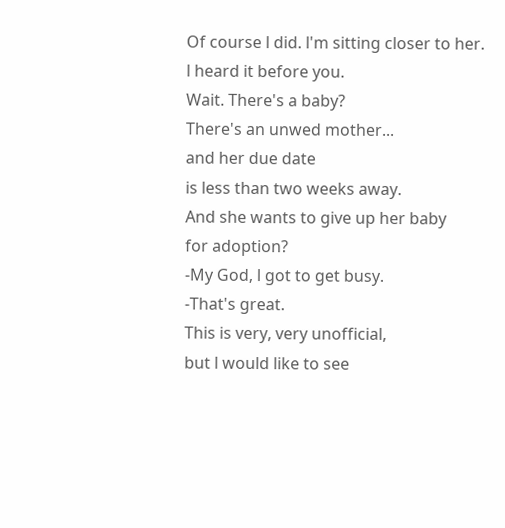Of course l did. l'm sitting closer to her.
l heard it before you.
Wait. There's a baby?
There's an unwed mother...
and her due date
is less than two weeks away.
And she wants to give up her baby
for adoption?
-My God, l got to get busy.
-That's great.
This is very, very unofficial,
but l would like to see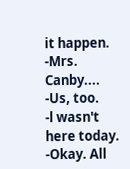it happen.
-Mrs. Canby....
-Us, too.
-l wasn't here today.
-Okay. All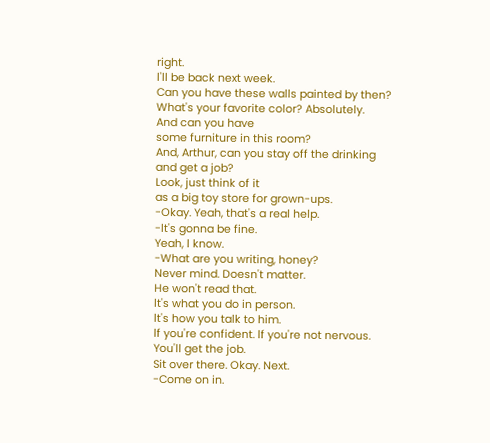right.
l'll be back next week.
Can you have these walls painted by then?
What's your favorite color? Absolutely.
And can you have
some furniture in this room?
And, Arthur, can you stay off the drinking
and get a job?
Look, just think of it
as a big toy store for grown-ups.
-Okay. Yeah, that's a real help.
-lt's gonna be fine.
Yeah, l know.
-What are you writing, honey?
Never mind. Doesn't matter.
He won't read that.
lt's what you do in person.
lt's how you talk to him.
lf you're confident. lf you're not nervous.
You'll get the job.
Sit over there. Okay. Next.
-Come on in.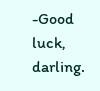-Good luck, darling.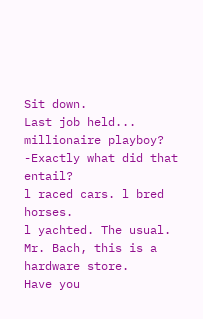Sit down.
Last job held...
millionaire playboy?
-Exactly what did that entail?
l raced cars. l bred horses.
l yachted. The usual.
Mr. Bach, this is a hardware store.
Have you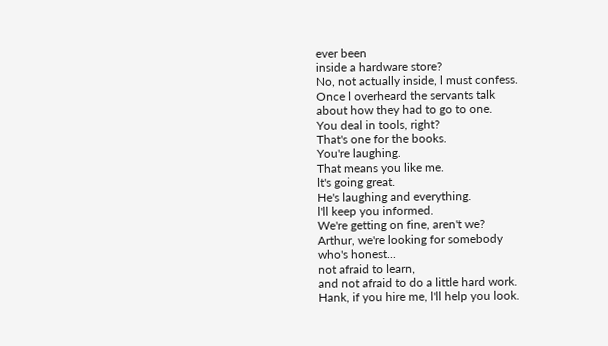ever been
inside a hardware store?
No, not actually inside, l must confess.
Once l overheard the servants talk
about how they had to go to one.
You deal in tools, right?
That's one for the books.
You're laughing.
That means you like me.
lt's going great.
He's laughing and everything.
l'll keep you informed.
We're getting on fine, aren't we?
Arthur, we're looking for somebody
who's honest...
not afraid to learn,
and not afraid to do a little hard work.
Hank, if you hire me, l'll help you look.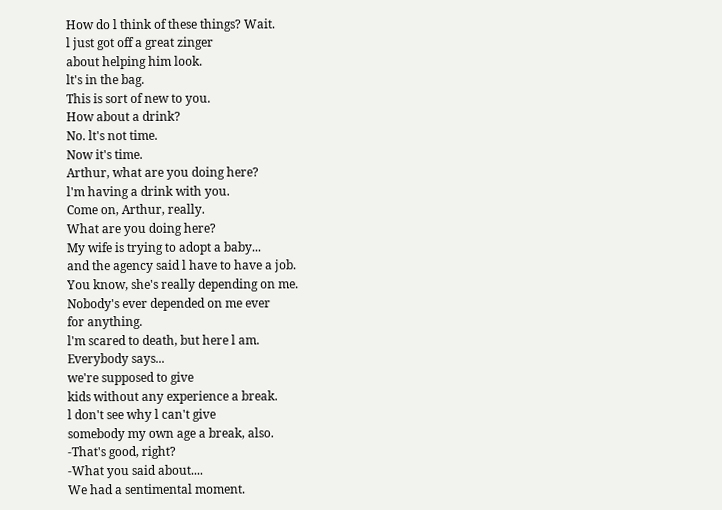How do l think of these things? Wait.
l just got off a great zinger
about helping him look.
lt's in the bag.
This is sort of new to you.
How about a drink?
No. lt's not time.
Now it's time.
Arthur, what are you doing here?
l'm having a drink with you.
Come on, Arthur, really.
What are you doing here?
My wife is trying to adopt a baby...
and the agency said l have to have a job.
You know, she's really depending on me.
Nobody's ever depended on me ever
for anything.
l'm scared to death, but here l am.
Everybody says...
we're supposed to give
kids without any experience a break.
l don't see why l can't give
somebody my own age a break, also.
-That's good, right?
-What you said about....
We had a sentimental moment.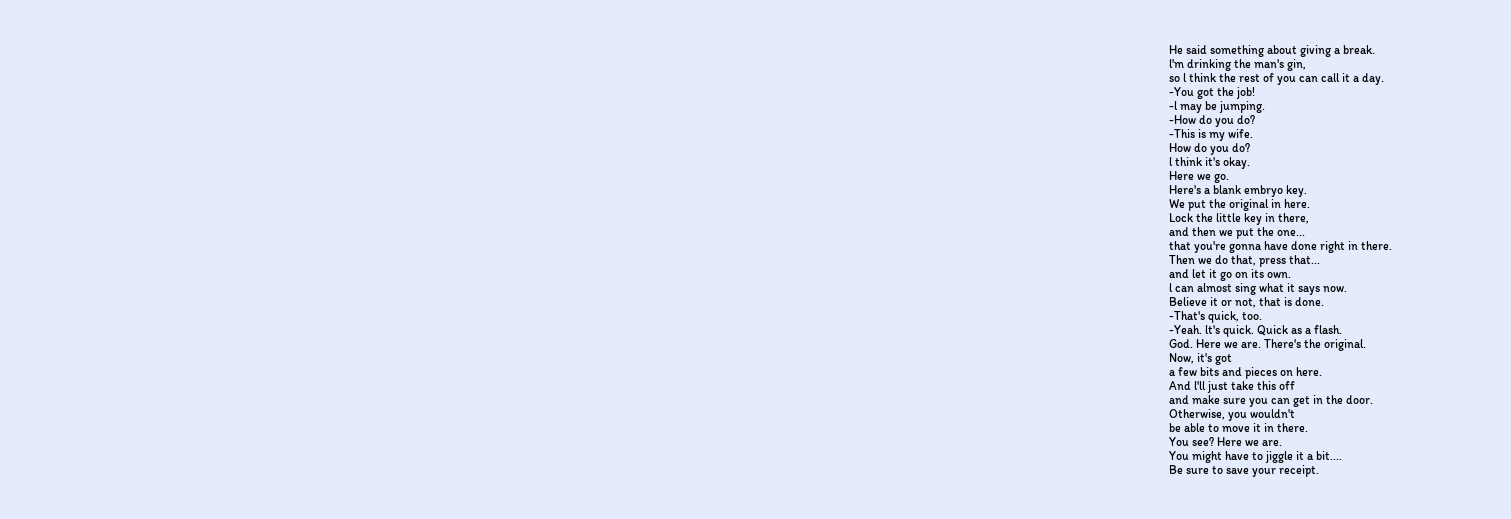He said something about giving a break.
l'm drinking the man's gin,
so l think the rest of you can call it a day.
-You got the job!
-l may be jumping.
-How do you do?
-This is my wife.
How do you do?
l think it's okay.
Here we go.
Here's a blank embryo key.
We put the original in here.
Lock the little key in there,
and then we put the one...
that you're gonna have done right in there.
Then we do that, press that...
and let it go on its own.
l can almost sing what it says now.
Believe it or not, that is done.
-That's quick, too.
-Yeah. lt's quick. Quick as a flash.
God. Here we are. There's the original.
Now, it's got
a few bits and pieces on here.
And l'll just take this off
and make sure you can get in the door.
Otherwise, you wouldn't
be able to move it in there.
You see? Here we are.
You might have to jiggle it a bit....
Be sure to save your receipt.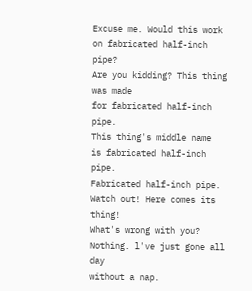Excuse me. Would this work
on fabricated half-inch pipe?
Are you kidding? This thing was made
for fabricated half-inch pipe.
This thing's middle name
is fabricated half-inch pipe.
Fabricated half-inch pipe.
Watch out! Here comes its thing!
What's wrong with you?
Nothing. l've just gone all day
without a nap.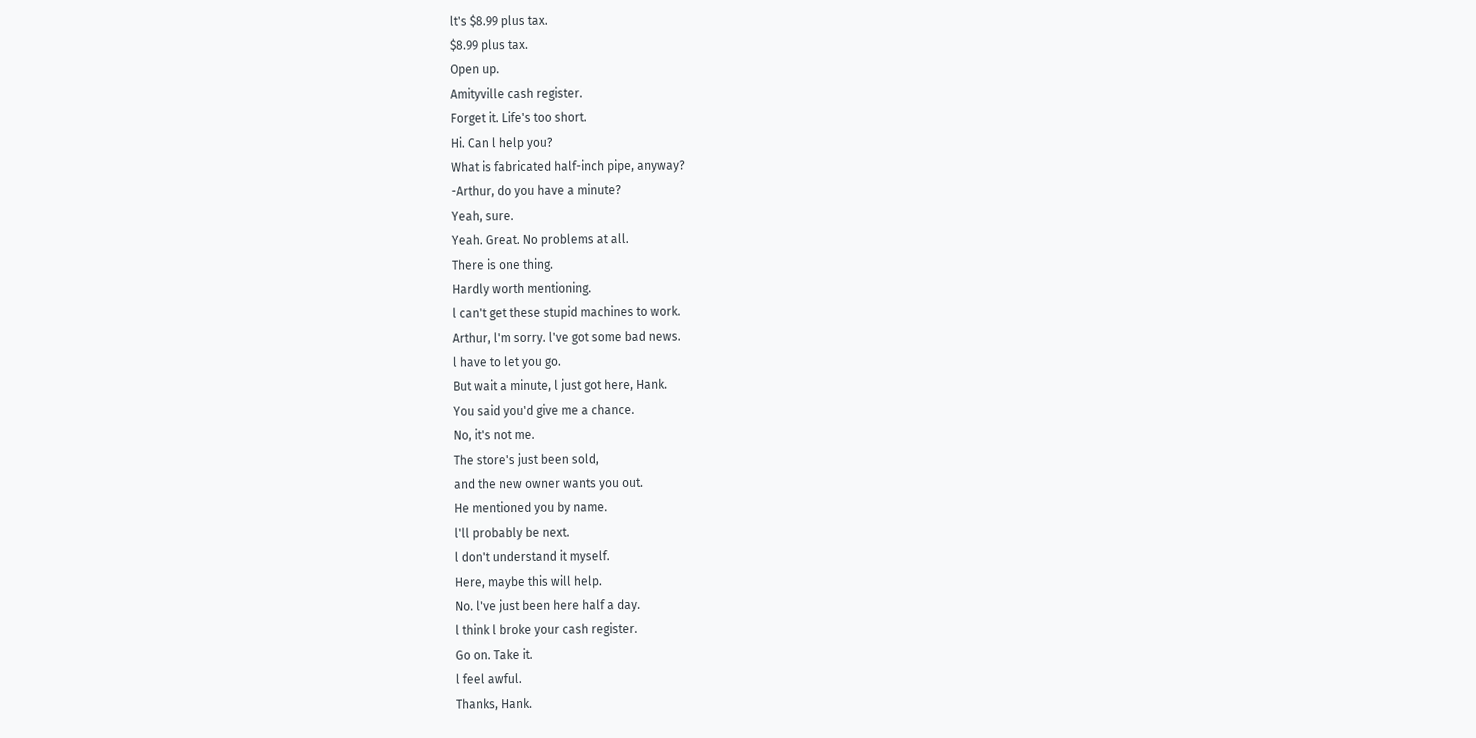lt's $8.99 plus tax.
$8.99 plus tax.
Open up.
Amityville cash register.
Forget it. Life's too short.
Hi. Can l help you?
What is fabricated half-inch pipe, anyway?
-Arthur, do you have a minute?
Yeah, sure.
Yeah. Great. No problems at all.
There is one thing.
Hardly worth mentioning.
l can't get these stupid machines to work.
Arthur, l'm sorry. l've got some bad news.
l have to let you go.
But wait a minute, l just got here, Hank.
You said you'd give me a chance.
No, it's not me.
The store's just been sold,
and the new owner wants you out.
He mentioned you by name.
l'll probably be next.
l don't understand it myself.
Here, maybe this will help.
No. l've just been here half a day.
l think l broke your cash register.
Go on. Take it.
l feel awful.
Thanks, Hank.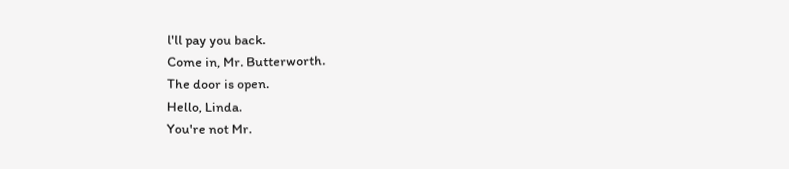l'll pay you back.
Come in, Mr. Butterworth.
The door is open.
Hello, Linda.
You're not Mr.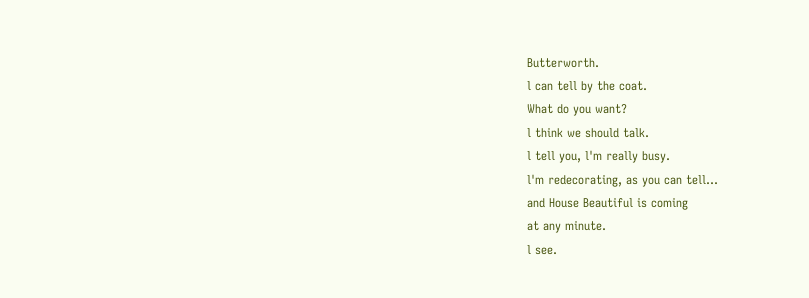Butterworth.
l can tell by the coat.
What do you want?
l think we should talk.
l tell you, l'm really busy.
l'm redecorating, as you can tell...
and House Beautiful is coming
at any minute.
l see.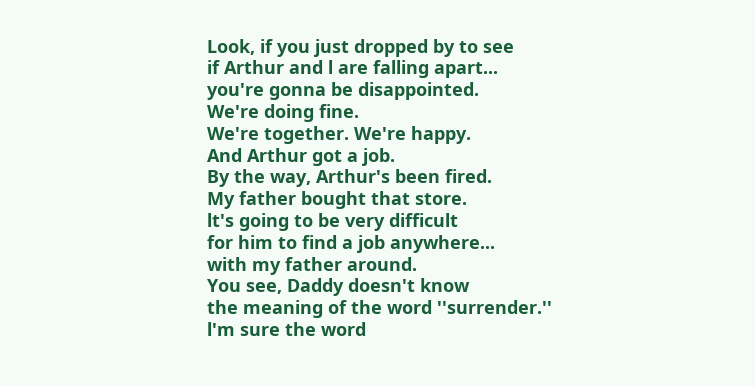Look, if you just dropped by to see
if Arthur and l are falling apart...
you're gonna be disappointed.
We're doing fine.
We're together. We're happy.
And Arthur got a job.
By the way, Arthur's been fired.
My father bought that store.
lt's going to be very difficult
for him to find a job anywhere...
with my father around.
You see, Daddy doesn't know
the meaning of the word ''surrender.''
l'm sure the word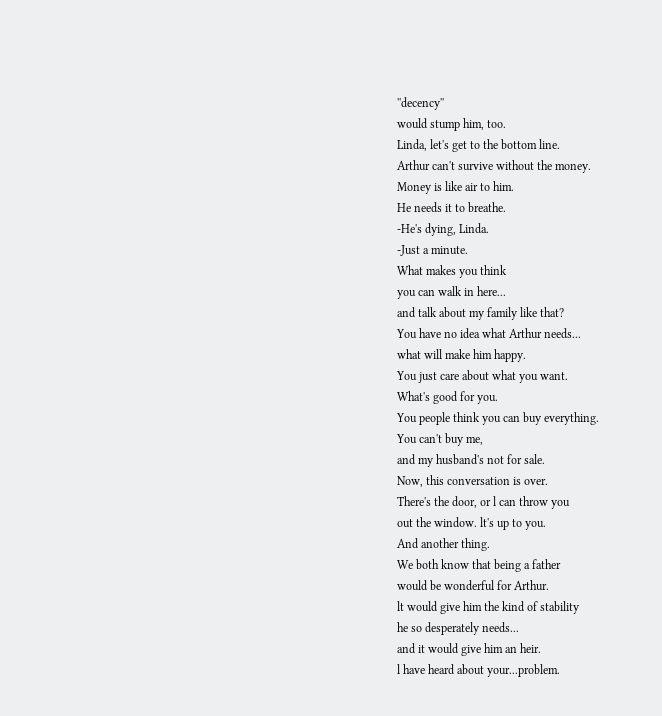''decency''
would stump him, too.
Linda, let's get to the bottom line.
Arthur can't survive without the money.
Money is like air to him.
He needs it to breathe.
-He's dying, Linda.
-Just a minute.
What makes you think
you can walk in here...
and talk about my family like that?
You have no idea what Arthur needs...
what will make him happy.
You just care about what you want.
What's good for you.
You people think you can buy everything.
You can't buy me,
and my husband's not for sale.
Now, this conversation is over.
There's the door, or l can throw you
out the window. lt's up to you.
And another thing.
We both know that being a father
would be wonderful for Arthur.
lt would give him the kind of stability
he so desperately needs...
and it would give him an heir.
l have heard about your...problem.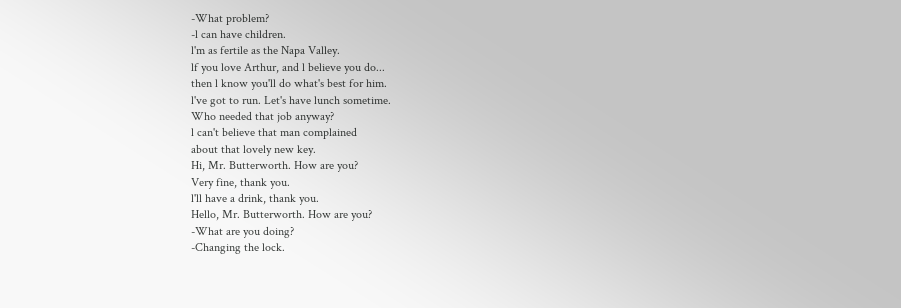-What problem?
-l can have children.
l'm as fertile as the Napa Valley.
lf you love Arthur, and l believe you do...
then l know you'll do what's best for him.
l've got to run. Let's have lunch sometime.
Who needed that job anyway?
l can't believe that man complained
about that lovely new key.
Hi, Mr. Butterworth. How are you?
Very fine, thank you.
l'll have a drink, thank you.
Hello, Mr. Butterworth. How are you?
-What are you doing?
-Changing the lock.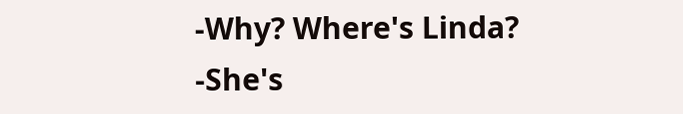-Why? Where's Linda?
-She's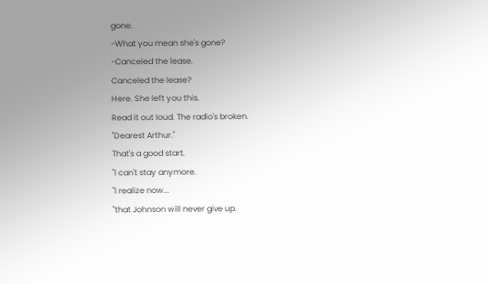gone.
-What you mean she's gone?
-Canceled the lease.
Canceled the lease?
Here. She left you this.
Read it out loud. The radio's broken.
''Dearest Arthur.''
That's a good start.
''l can't stay anymore.
''l realize now...
''that Johnson will never give up.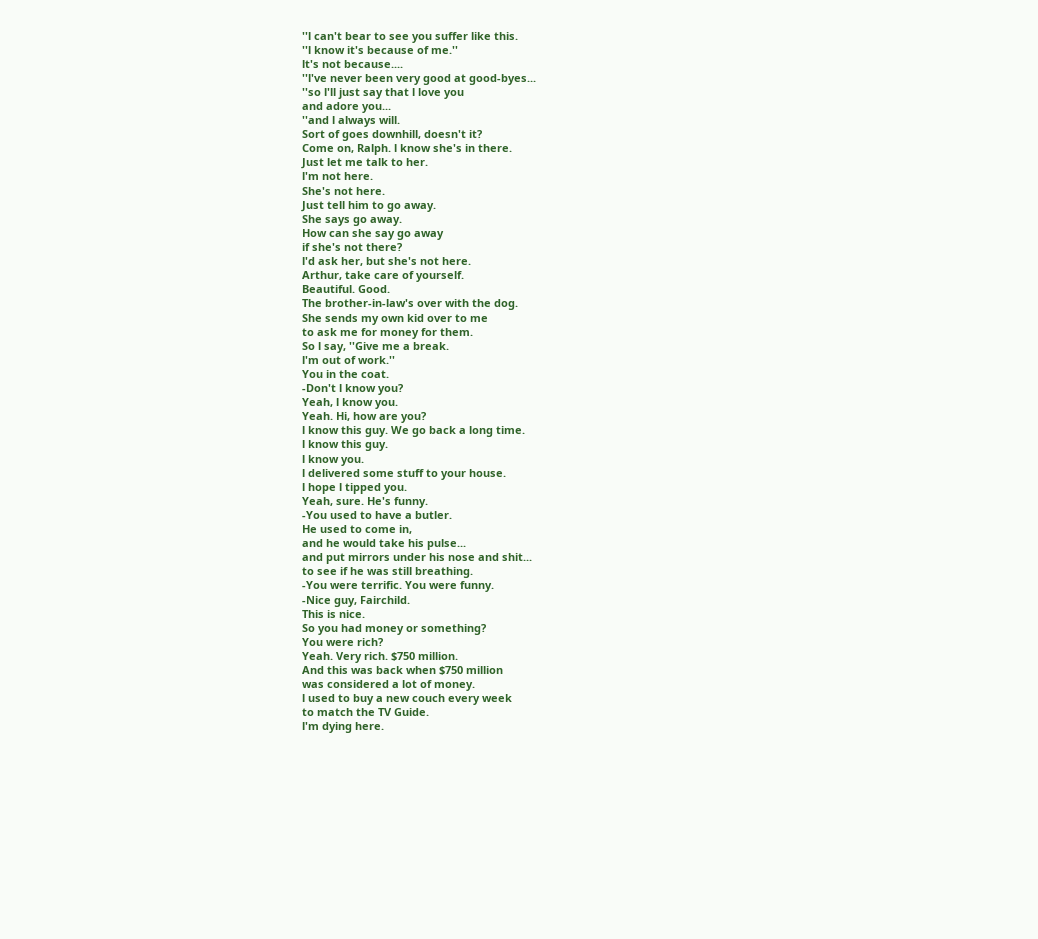''l can't bear to see you suffer like this.
''l know it's because of me.''
lt's not because....
''l've never been very good at good-byes...
''so l'll just say that l love you
and adore you...
''and l always will.
Sort of goes downhill, doesn't it?
Come on, Ralph. l know she's in there.
Just let me talk to her.
l'm not here.
She's not here.
Just tell him to go away.
She says go away.
How can she say go away
if she's not there?
l'd ask her, but she's not here.
Arthur, take care of yourself.
Beautiful. Good.
The brother-in-law's over with the dog.
She sends my own kid over to me
to ask me for money for them.
So l say, ''Give me a break.
l'm out of work.''
You in the coat.
-Don't l know you?
Yeah, l know you.
Yeah. Hi, how are you?
l know this guy. We go back a long time.
l know this guy.
l know you.
l delivered some stuff to your house.
l hope l tipped you.
Yeah, sure. He's funny.
-You used to have a butler.
He used to come in,
and he would take his pulse...
and put mirrors under his nose and shit...
to see if he was still breathing.
-You were terrific. You were funny.
-Nice guy, Fairchild.
This is nice.
So you had money or something?
You were rich?
Yeah. Very rich. $750 million.
And this was back when $750 million
was considered a lot of money.
l used to buy a new couch every week
to match the TV Guide.
l'm dying here.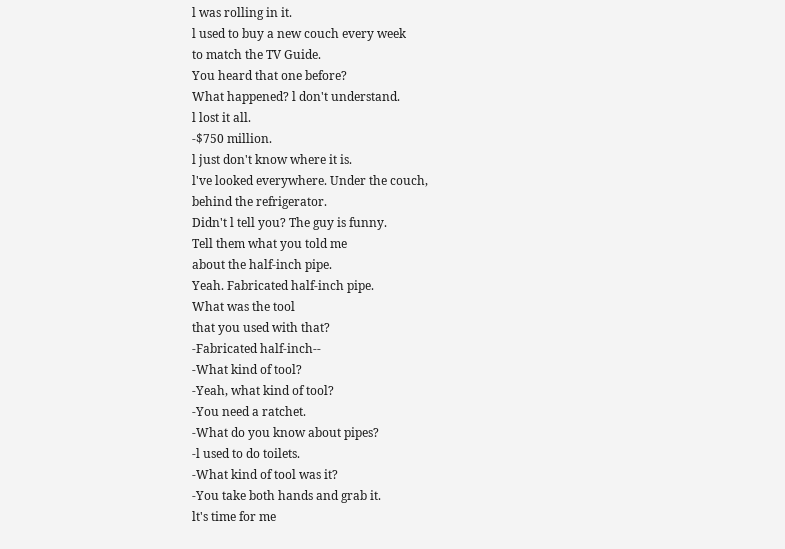l was rolling in it.
l used to buy a new couch every week
to match the TV Guide.
You heard that one before?
What happened? l don't understand.
l lost it all.
-$750 million.
l just don't know where it is.
l've looked everywhere. Under the couch,
behind the refrigerator.
Didn't l tell you? The guy is funny.
Tell them what you told me
about the half-inch pipe.
Yeah. Fabricated half-inch pipe.
What was the tool
that you used with that?
-Fabricated half-inch--
-What kind of tool?
-Yeah, what kind of tool?
-You need a ratchet.
-What do you know about pipes?
-l used to do toilets.
-What kind of tool was it?
-You take both hands and grab it.
lt's time for me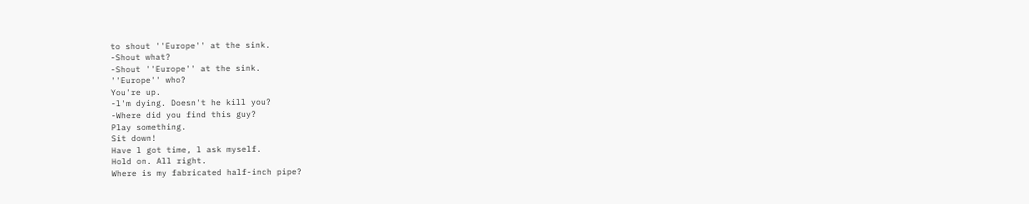to shout ''Europe'' at the sink.
-Shout what?
-Shout ''Europe'' at the sink.
''Europe'' who?
You're up.
-l'm dying. Doesn't he kill you?
-Where did you find this guy?
Play something.
Sit down!
Have l got time, l ask myself.
Hold on. All right.
Where is my fabricated half-inch pipe?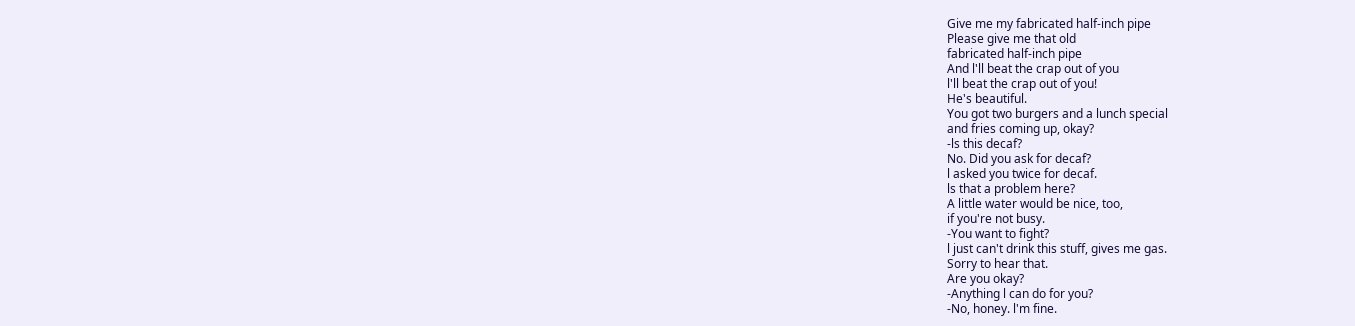Give me my fabricated half-inch pipe
Please give me that old
fabricated half-inch pipe
And l'll beat the crap out of you
l'll beat the crap out of you!
He's beautiful.
You got two burgers and a lunch special
and fries coming up, okay?
-ls this decaf?
No. Did you ask for decaf?
l asked you twice for decaf.
ls that a problem here?
A little water would be nice, too,
if you're not busy.
-You want to fight?
l just can't drink this stuff, gives me gas.
Sorry to hear that.
Are you okay?
-Anything l can do for you?
-No, honey. l'm fine.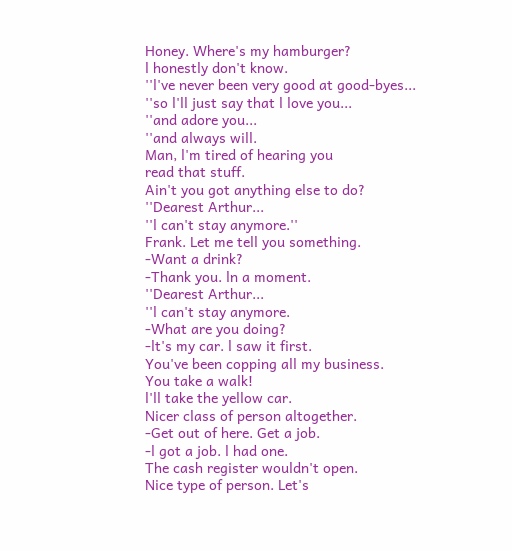Honey. Where's my hamburger?
l honestly don't know.
''l've never been very good at good-byes...
''so l'll just say that l love you...
''and adore you...
''and always will.
Man, l'm tired of hearing you
read that stuff.
Ain't you got anything else to do?
''Dearest Arthur...
''l can't stay anymore.''
Frank. Let me tell you something.
-Want a drink?
-Thank you. ln a moment.
''Dearest Arthur...
''l can't stay anymore.
-What are you doing?
-lt's my car. l saw it first.
You've been copping all my business.
You take a walk!
l'll take the yellow car.
Nicer class of person altogether.
-Get out of here. Get a job.
-l got a job. l had one.
The cash register wouldn't open.
Nice type of person. Let's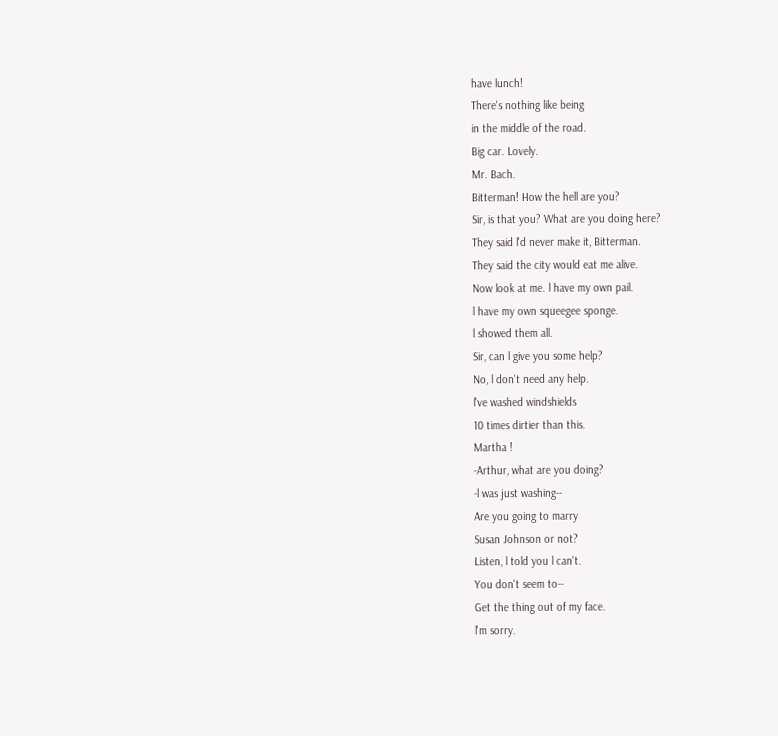have lunch!
There's nothing like being
in the middle of the road.
Big car. Lovely.
Mr. Bach.
Bitterman! How the hell are you?
Sir, is that you? What are you doing here?
They said l'd never make it, Bitterman.
They said the city would eat me alive.
Now look at me. l have my own pail.
l have my own squeegee sponge.
l showed them all.
Sir, can l give you some help?
No, l don't need any help.
l've washed windshields
10 times dirtier than this.
Martha !
-Arthur, what are you doing?
-l was just washing--
Are you going to marry
Susan Johnson or not?
Listen, l told you l can't.
You don't seem to--
Get the thing out of my face.
l'm sorry.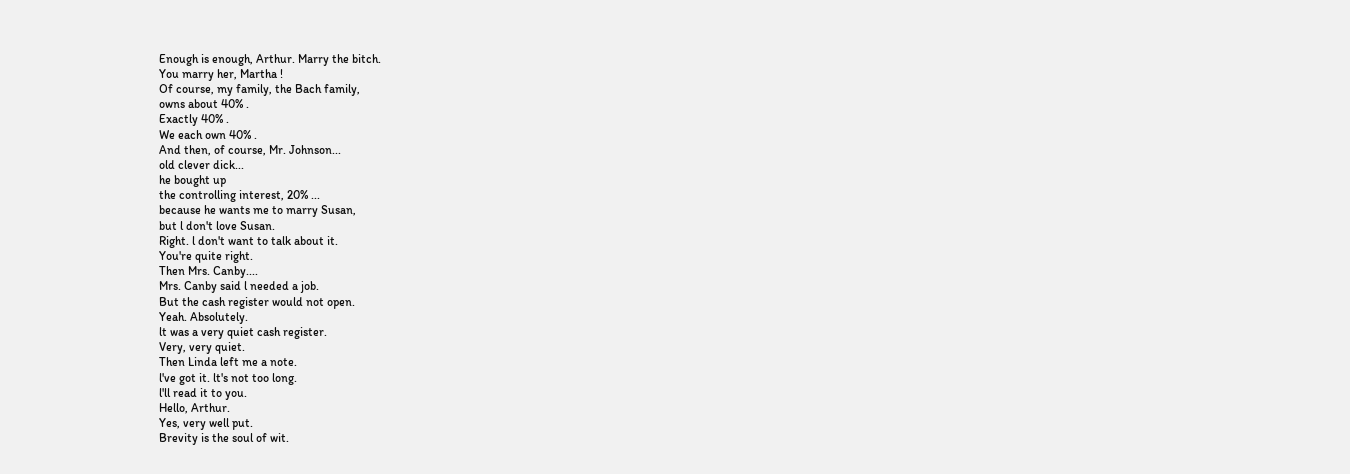Enough is enough, Arthur. Marry the bitch.
You marry her, Martha !
Of course, my family, the Bach family,
owns about 40% .
Exactly 40% .
We each own 40% .
And then, of course, Mr. Johnson...
old clever dick...
he bought up
the controlling interest, 20% ...
because he wants me to marry Susan,
but l don't love Susan.
Right. l don't want to talk about it.
You're quite right.
Then Mrs. Canby....
Mrs. Canby said l needed a job.
But the cash register would not open.
Yeah. Absolutely.
lt was a very quiet cash register.
Very, very quiet.
Then Linda left me a note.
l've got it. lt's not too long.
l'll read it to you.
Hello, Arthur.
Yes, very well put.
Brevity is the soul of wit.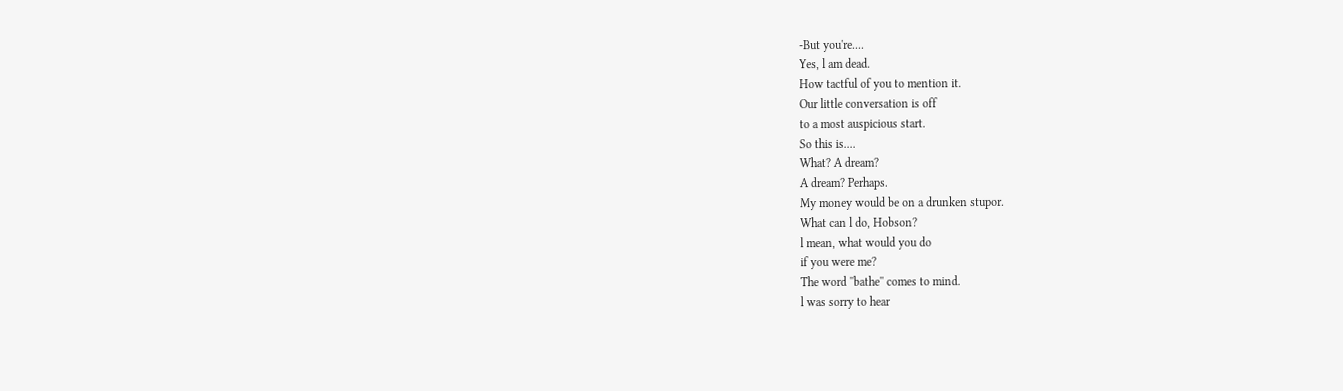-But you're....
Yes, l am dead.
How tactful of you to mention it.
Our little conversation is off
to a most auspicious start.
So this is....
What? A dream?
A dream? Perhaps.
My money would be on a drunken stupor.
What can l do, Hobson?
l mean, what would you do
if you were me?
The word ''bathe'' comes to mind.
l was sorry to hear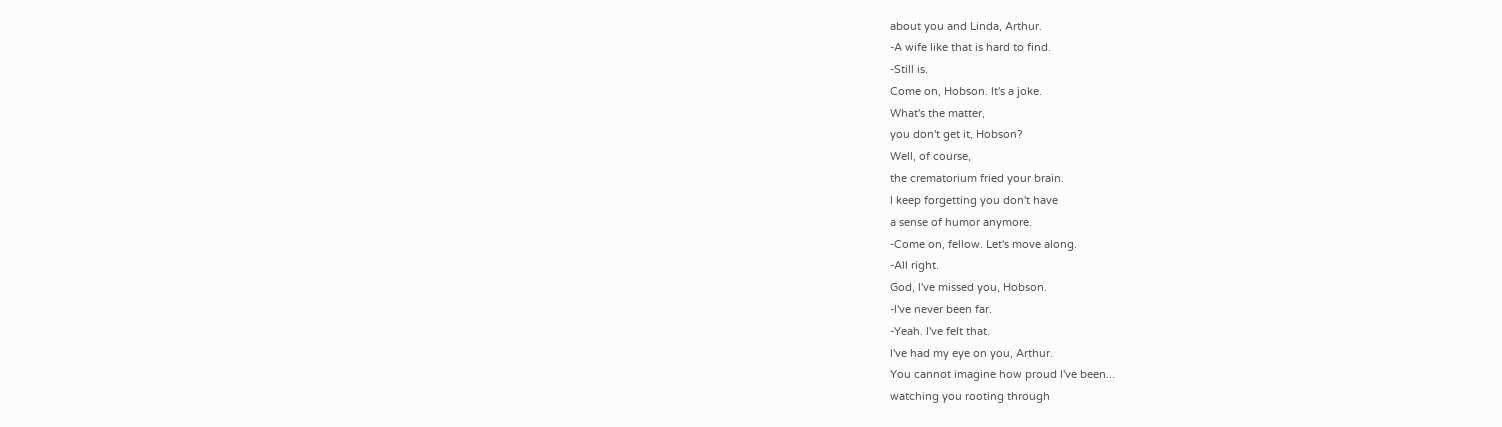about you and Linda, Arthur.
-A wife like that is hard to find.
-Still is.
Come on, Hobson. lt's a joke.
What's the matter,
you don't get it, Hobson?
Well, of course,
the crematorium fried your brain.
l keep forgetting you don't have
a sense of humor anymore.
-Come on, fellow. Let's move along.
-All right.
God, l've missed you, Hobson.
-l've never been far.
-Yeah. l've felt that.
l've had my eye on you, Arthur.
You cannot imagine how proud l've been...
watching you rooting through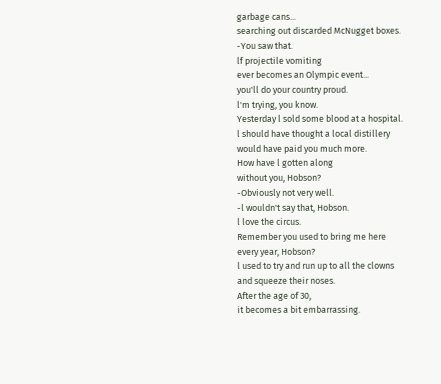garbage cans...
searching out discarded McNugget boxes.
-You saw that.
lf projectile vomiting
ever becomes an Olympic event...
you'll do your country proud.
l'm trying, you know.
Yesterday l sold some blood at a hospital.
l should have thought a local distillery
would have paid you much more.
How have l gotten along
without you, Hobson?
-Obviously not very well.
-l wouldn't say that, Hobson.
l love the circus.
Remember you used to bring me here
every year, Hobson?
l used to try and run up to all the clowns
and squeeze their noses.
After the age of 30,
it becomes a bit embarrassing.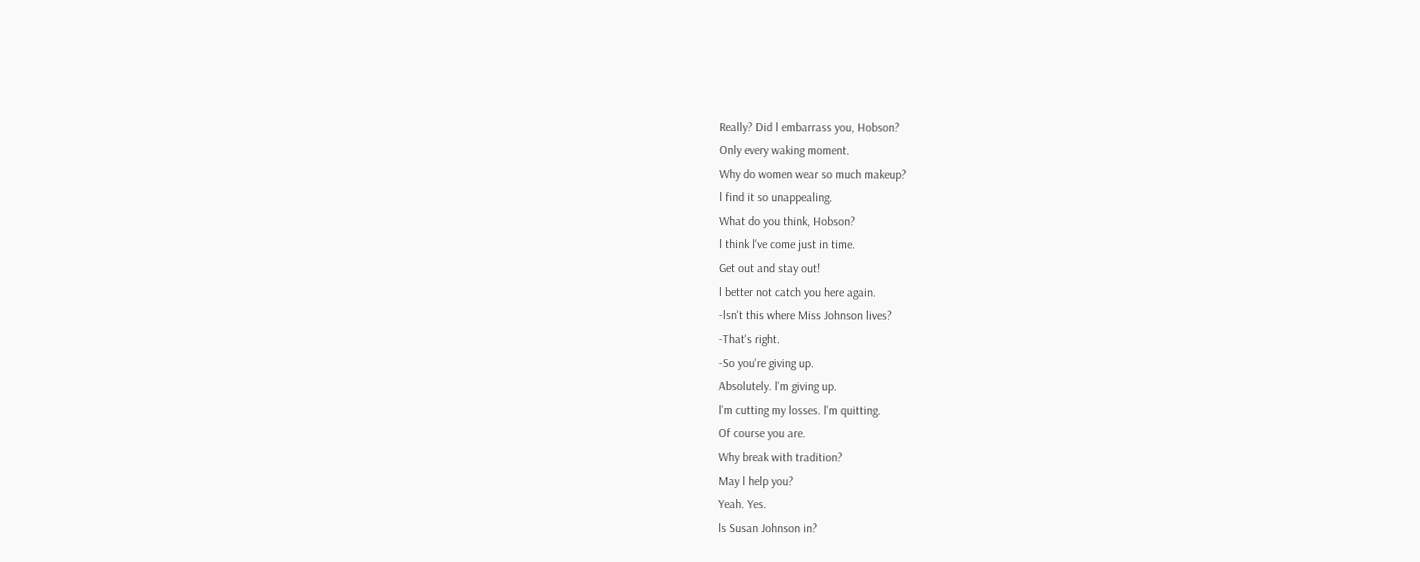Really? Did l embarrass you, Hobson?
Only every waking moment.
Why do women wear so much makeup?
l find it so unappealing.
What do you think, Hobson?
l think l've come just in time.
Get out and stay out!
l better not catch you here again.
-lsn't this where Miss Johnson lives?
-That's right.
-So you're giving up.
Absolutely. l'm giving up.
l'm cutting my losses. l'm quitting.
Of course you are.
Why break with tradition?
May l help you?
Yeah. Yes.
ls Susan Johnson in?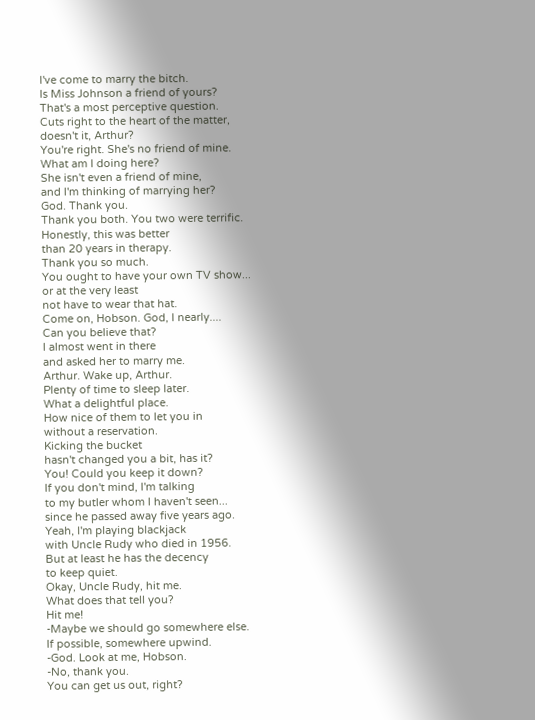l've come to marry the bitch.
ls Miss Johnson a friend of yours?
That's a most perceptive question.
Cuts right to the heart of the matter,
doesn't it, Arthur?
You're right. She's no friend of mine.
What am l doing here?
She isn't even a friend of mine,
and l'm thinking of marrying her?
God. Thank you.
Thank you both. You two were terrific.
Honestly, this was better
than 20 years in therapy.
Thank you so much.
You ought to have your own TV show...
or at the very least
not have to wear that hat.
Come on, Hobson. God, l nearly....
Can you believe that?
l almost went in there
and asked her to marry me.
Arthur. Wake up, Arthur.
Plenty of time to sleep later.
What a delightful place.
How nice of them to let you in
without a reservation.
Kicking the bucket
hasn't changed you a bit, has it?
You! Could you keep it down?
lf you don't mind, l'm talking
to my butler whom l haven't seen...
since he passed away five years ago.
Yeah, l'm playing blackjack
with Uncle Rudy who died in 1956.
But at least he has the decency
to keep quiet.
Okay, Uncle Rudy, hit me.
What does that tell you?
Hit me!
-Maybe we should go somewhere else.
lf possible, somewhere upwind.
-God. Look at me, Hobson.
-No, thank you.
You can get us out, right?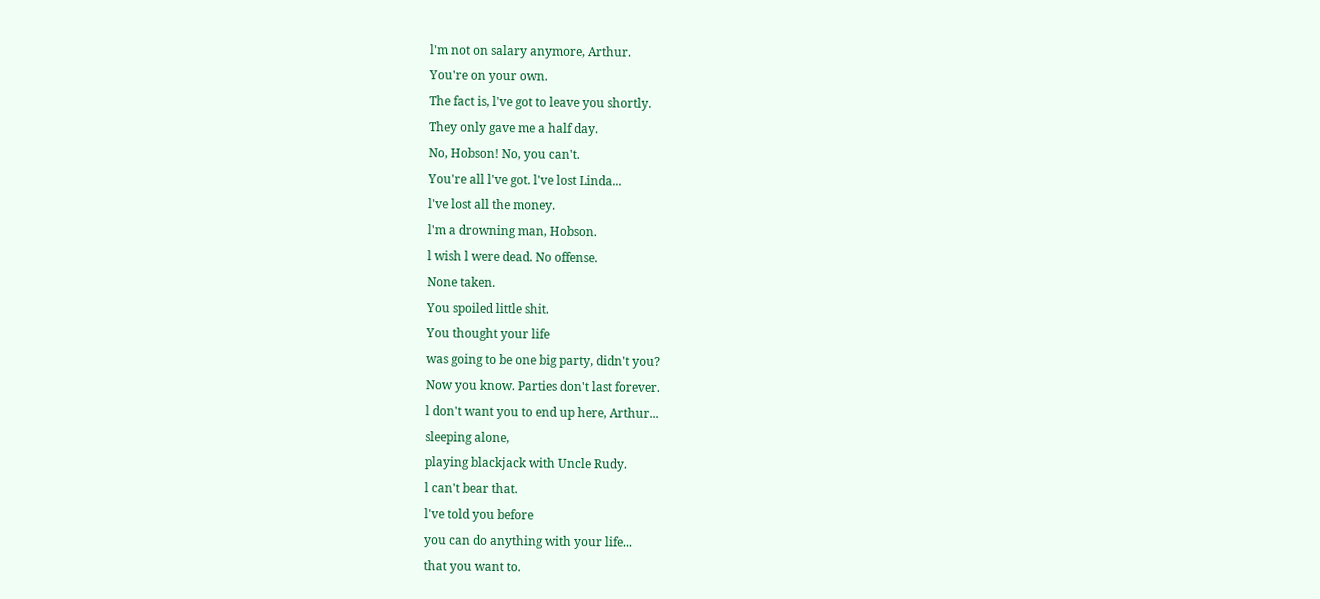l'm not on salary anymore, Arthur.
You're on your own.
The fact is, l've got to leave you shortly.
They only gave me a half day.
No, Hobson! No, you can't.
You're all l've got. l've lost Linda...
l've lost all the money.
l'm a drowning man, Hobson.
l wish l were dead. No offense.
None taken.
You spoiled little shit.
You thought your life
was going to be one big party, didn't you?
Now you know. Parties don't last forever.
l don't want you to end up here, Arthur...
sleeping alone,
playing blackjack with Uncle Rudy.
l can't bear that.
l've told you before
you can do anything with your life...
that you want to.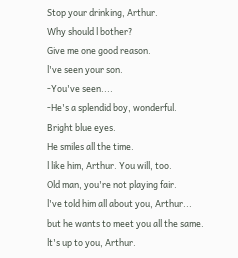Stop your drinking, Arthur.
Why should l bother?
Give me one good reason.
l've seen your son.
-You've seen....
-He's a splendid boy, wonderful.
Bright blue eyes.
He smiles all the time.
l like him, Arthur. You will, too.
Old man, you're not playing fair.
l've told him all about you, Arthur...
but he wants to meet you all the same.
lt's up to you, Arthur.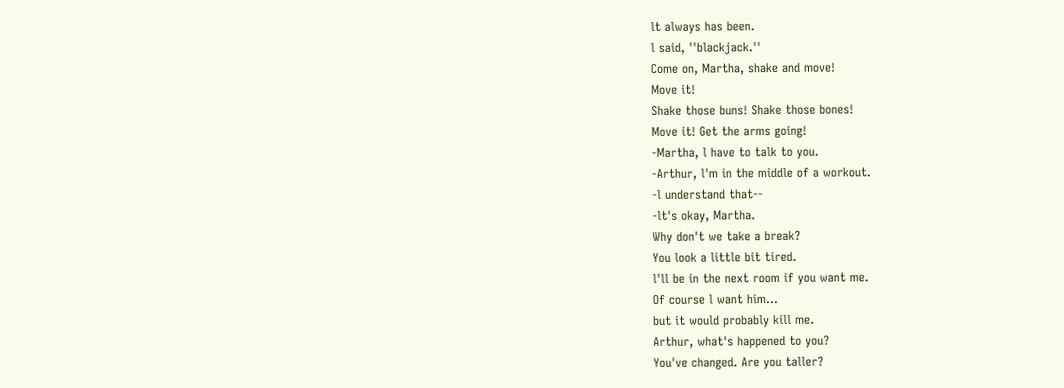lt always has been.
l said, ''blackjack.''
Come on, Martha, shake and move!
Move it!
Shake those buns! Shake those bones!
Move it! Get the arms going!
-Martha, l have to talk to you.
-Arthur, l'm in the middle of a workout.
-l understand that--
-lt's okay, Martha.
Why don't we take a break?
You look a little bit tired.
l'll be in the next room if you want me.
Of course l want him...
but it would probably kill me.
Arthur, what's happened to you?
You've changed. Are you taller?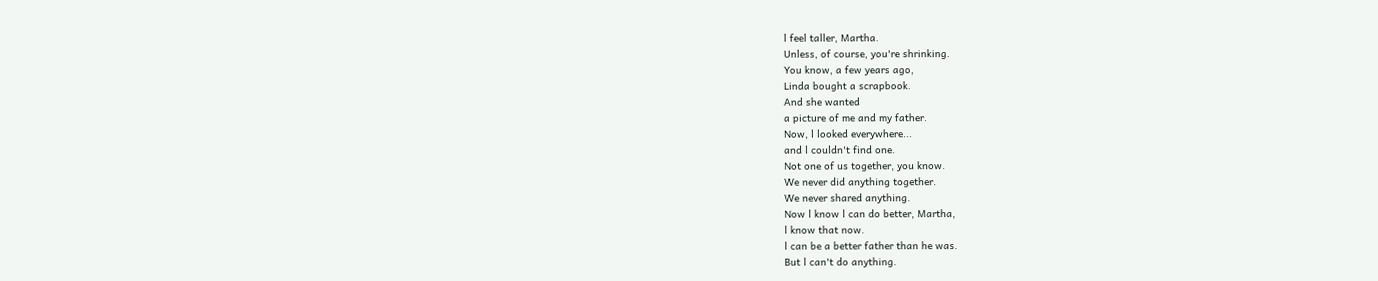l feel taller, Martha.
Unless, of course, you're shrinking.
You know, a few years ago,
Linda bought a scrapbook.
And she wanted
a picture of me and my father.
Now, l looked everywhere...
and l couldn't find one.
Not one of us together, you know.
We never did anything together.
We never shared anything.
Now l know l can do better, Martha,
l know that now.
l can be a better father than he was.
But l can't do anything.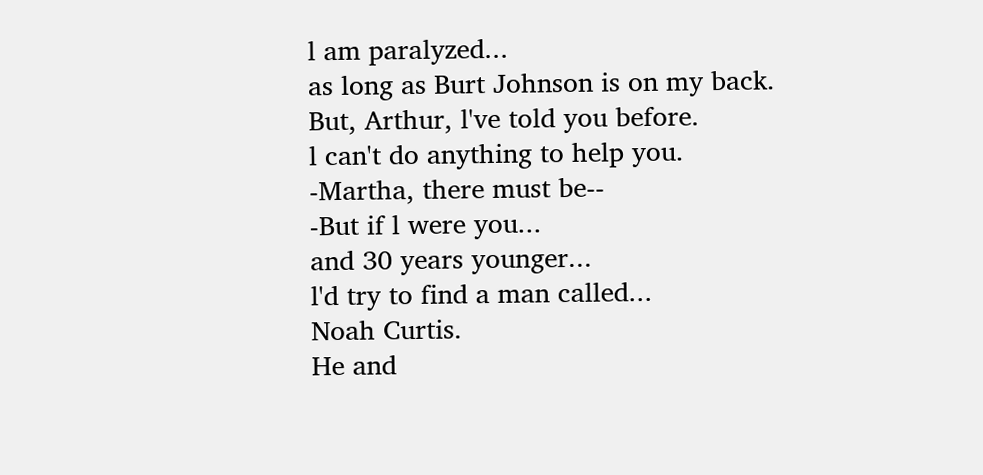l am paralyzed...
as long as Burt Johnson is on my back.
But, Arthur, l've told you before.
l can't do anything to help you.
-Martha, there must be--
-But if l were you...
and 30 years younger...
l'd try to find a man called...
Noah Curtis.
He and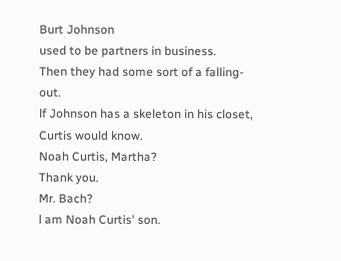Burt Johnson
used to be partners in business.
Then they had some sort of a falling-out.
lf Johnson has a skeleton in his closet,
Curtis would know.
Noah Curtis, Martha?
Thank you.
Mr. Bach?
l am Noah Curtis' son.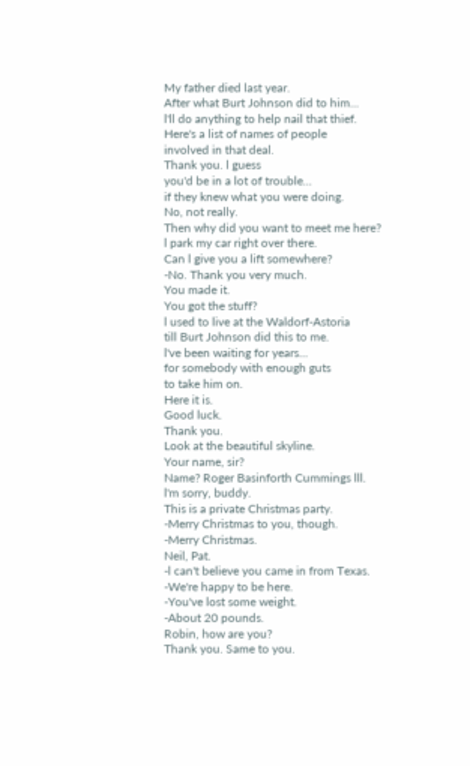My father died last year.
After what Burt Johnson did to him...
l'll do anything to help nail that thief.
Here's a list of names of people
involved in that deal.
Thank you. l guess
you'd be in a lot of trouble...
if they knew what you were doing.
No, not really.
Then why did you want to meet me here?
l park my car right over there.
Can l give you a lift somewhere?
-No. Thank you very much.
You made it.
You got the stuff?
l used to live at the Waldorf-Astoria
till Burt Johnson did this to me.
l've been waiting for years...
for somebody with enough guts
to take him on.
Here it is.
Good luck.
Thank you.
Look at the beautiful skyline.
Your name, sir?
Name? Roger Basinforth Cummings lll.
l'm sorry, buddy.
This is a private Christmas party.
-Merry Christmas to you, though.
-Merry Christmas.
Neil, Pat.
-l can't believe you came in from Texas.
-We're happy to be here.
-You've lost some weight.
-About 20 pounds.
Robin, how are you?
Thank you. Same to you.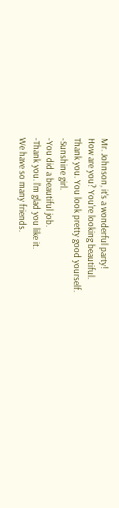Mr. Johnson, it's a wonderful party!
How are you? You're looking beautiful.
Thank you. You look pretty good yourself.
-Sunshine girl.
-You did a beautiful job.
-Thank you. l'm glad you like it.
We have so many friends.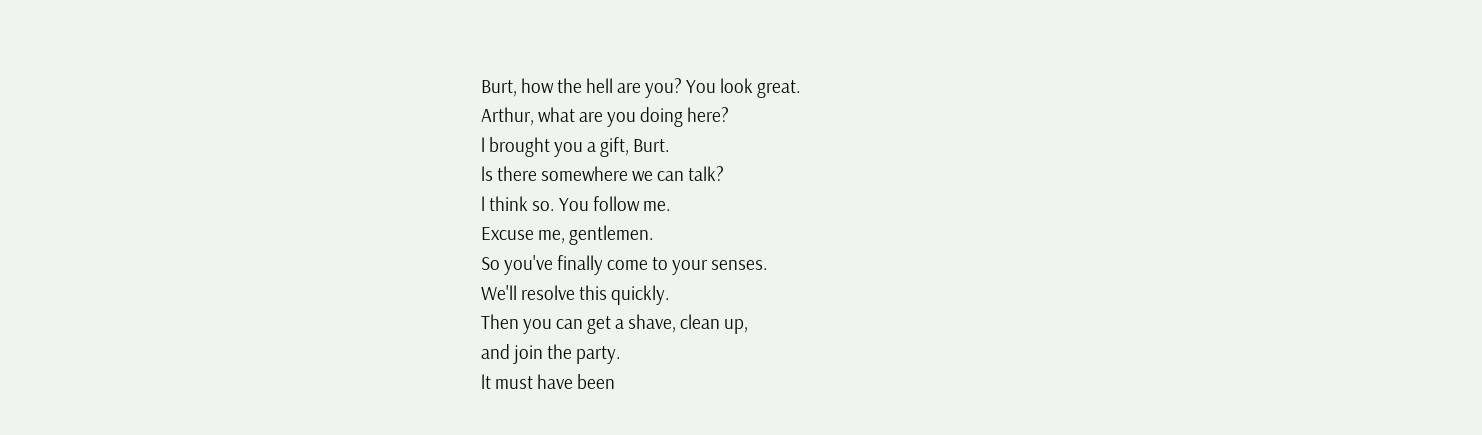Burt, how the hell are you? You look great.
Arthur, what are you doing here?
l brought you a gift, Burt.
ls there somewhere we can talk?
l think so. You follow me.
Excuse me, gentlemen.
So you've finally come to your senses.
We'll resolve this quickly.
Then you can get a shave, clean up,
and join the party.
lt must have been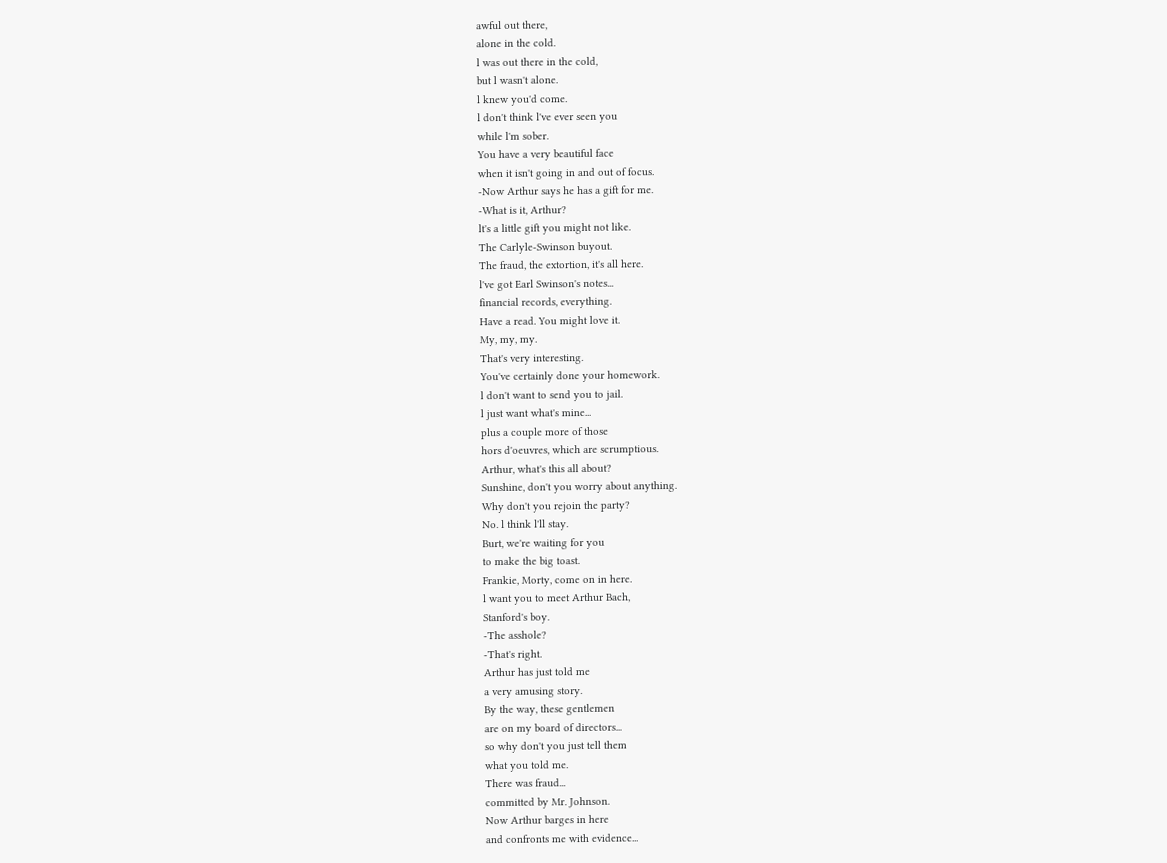awful out there,
alone in the cold.
l was out there in the cold,
but l wasn't alone.
l knew you'd come.
l don't think l've ever seen you
while l'm sober.
You have a very beautiful face
when it isn't going in and out of focus.
-Now Arthur says he has a gift for me.
-What is it, Arthur?
lt's a little gift you might not like.
The Carlyle-Swinson buyout.
The fraud, the extortion, it's all here.
l've got Earl Swinson's notes...
financial records, everything.
Have a read. You might love it.
My, my, my.
That's very interesting.
You've certainly done your homework.
l don't want to send you to jail.
l just want what's mine...
plus a couple more of those
hors d'oeuvres, which are scrumptious.
Arthur, what's this all about?
Sunshine, don't you worry about anything.
Why don't you rejoin the party?
No. l think l'll stay.
Burt, we're waiting for you
to make the big toast.
Frankie, Morty, come on in here.
l want you to meet Arthur Bach,
Stanford's boy.
-The asshole?
-That's right.
Arthur has just told me
a very amusing story.
By the way, these gentlemen
are on my board of directors...
so why don't you just tell them
what you told me.
There was fraud...
committed by Mr. Johnson.
Now Arthur barges in here
and confronts me with evidence...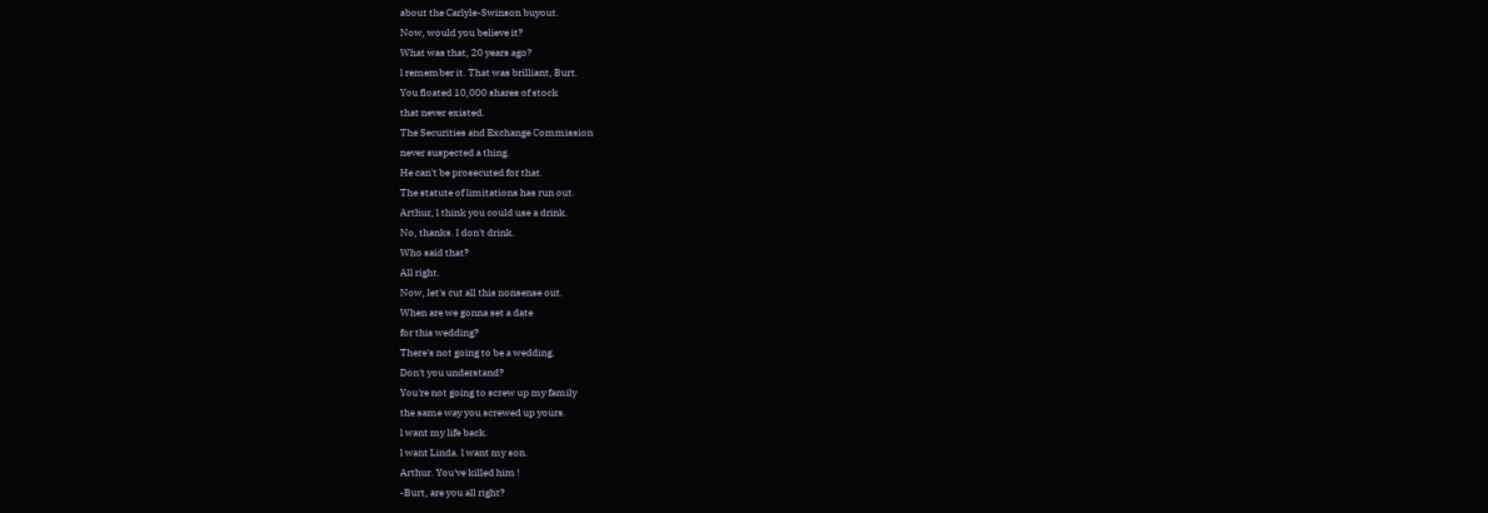about the Carlyle-Swinson buyout.
Now, would you believe it?
What was that, 20 years ago?
l remember it. That was brilliant, Burt.
You floated 10,000 shares of stock
that never existed.
The Securities and Exchange Commission
never suspected a thing.
He can't be prosecuted for that.
The statute of limitations has run out.
Arthur, l think you could use a drink.
No, thanks. l don't drink.
Who said that?
All right.
Now, let's cut all this nonsense out.
When are we gonna set a date
for this wedding?
There's not going to be a wedding.
Don't you understand?
You're not going to screw up my family
the same way you screwed up yours.
l want my life back.
l want Linda. l want my son.
Arthur. You've killed him !
-Burt, are you all right?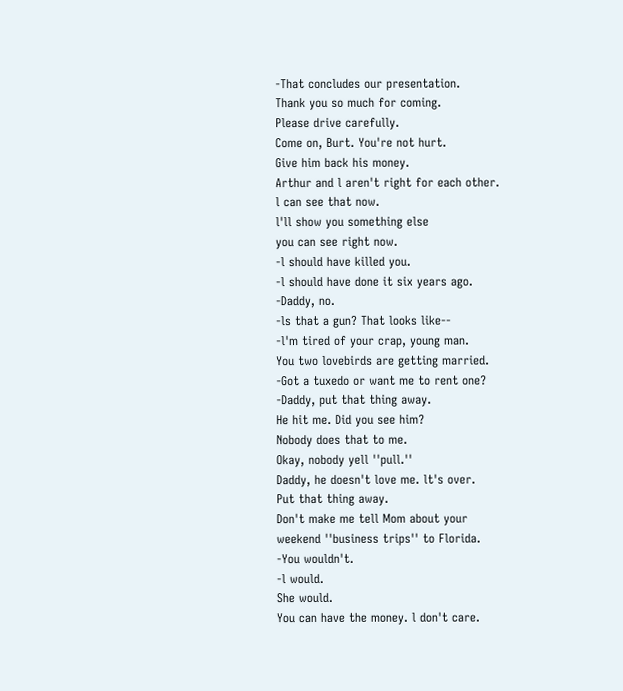-That concludes our presentation.
Thank you so much for coming.
Please drive carefully.
Come on, Burt. You're not hurt.
Give him back his money.
Arthur and l aren't right for each other.
l can see that now.
l'll show you something else
you can see right now.
-l should have killed you.
-l should have done it six years ago.
-Daddy, no.
-ls that a gun? That looks like--
-l'm tired of your crap, young man.
You two lovebirds are getting married.
-Got a tuxedo or want me to rent one?
-Daddy, put that thing away.
He hit me. Did you see him?
Nobody does that to me.
Okay, nobody yell ''pull.''
Daddy, he doesn't love me. lt's over.
Put that thing away.
Don't make me tell Mom about your
weekend ''business trips'' to Florida.
-You wouldn't.
-l would.
She would.
You can have the money. l don't care.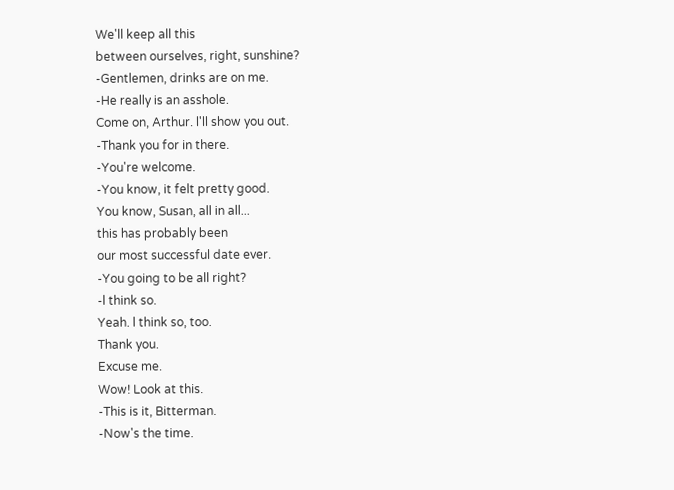We'll keep all this
between ourselves, right, sunshine?
-Gentlemen, drinks are on me.
-He really is an asshole.
Come on, Arthur. l'll show you out.
-Thank you for in there.
-You're welcome.
-You know, it felt pretty good.
You know, Susan, all in all...
this has probably been
our most successful date ever.
-You going to be all right?
-l think so.
Yeah. l think so, too.
Thank you.
Excuse me.
Wow! Look at this.
-This is it, Bitterman.
-Now's the time.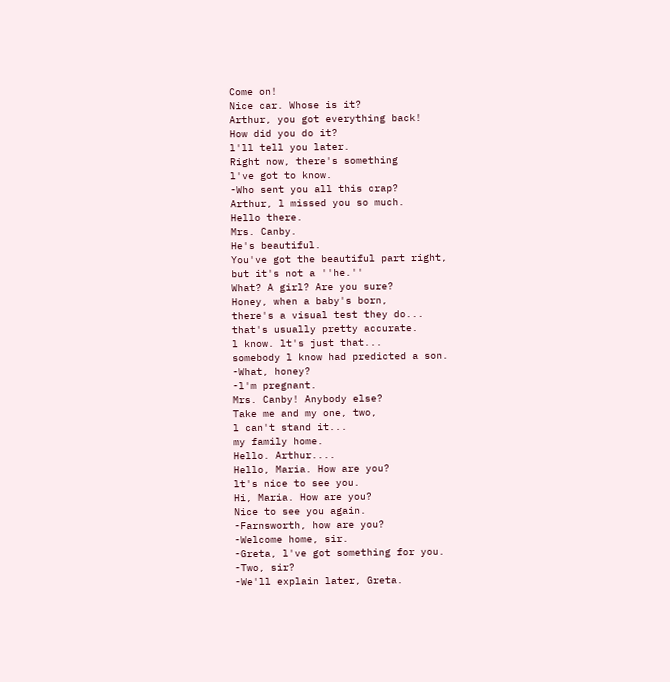Come on!
Nice car. Whose is it?
Arthur, you got everything back!
How did you do it?
l'll tell you later.
Right now, there's something
l've got to know.
-Who sent you all this crap?
Arthur, l missed you so much.
Hello there.
Mrs. Canby.
He's beautiful.
You've got the beautiful part right,
but it's not a ''he.''
What? A girl? Are you sure?
Honey, when a baby's born,
there's a visual test they do...
that's usually pretty accurate.
l know. lt's just that...
somebody l know had predicted a son.
-What, honey?
-l'm pregnant.
Mrs. Canby! Anybody else?
Take me and my one, two,
l can't stand it...
my family home.
Hello. Arthur....
Hello, Maria. How are you?
lt's nice to see you.
Hi, Maria. How are you?
Nice to see you again.
-Farnsworth, how are you?
-Welcome home, sir.
-Greta, l've got something for you.
-Two, sir?
-We'll explain later, Greta.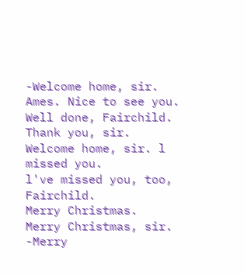-Welcome home, sir.
Ames. Nice to see you.
Well done, Fairchild.
Thank you, sir.
Welcome home, sir. l missed you.
l've missed you, too, Fairchild.
Merry Christmas.
Merry Christmas, sir.
-Merry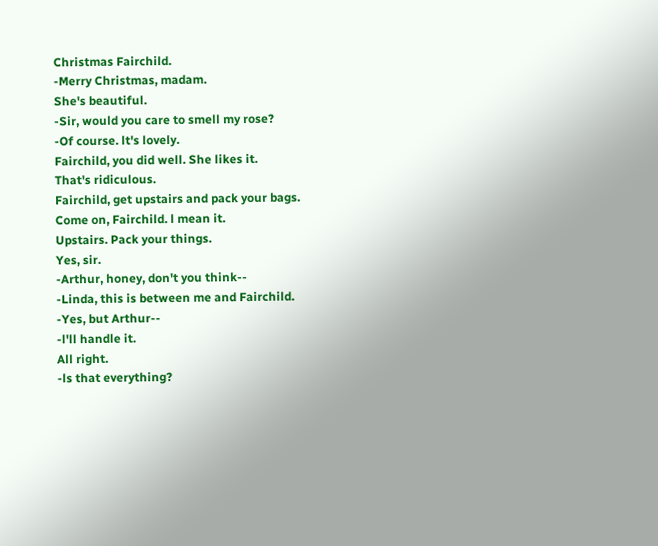Christmas Fairchild.
-Merry Christmas, madam.
She's beautiful.
-Sir, would you care to smell my rose?
-Of course. lt's lovely.
Fairchild, you did well. She likes it.
That's ridiculous.
Fairchild, get upstairs and pack your bags.
Come on, Fairchild. l mean it.
Upstairs. Pack your things.
Yes, sir.
-Arthur, honey, don't you think--
-Linda, this is between me and Fairchild.
-Yes, but Arthur--
-l'll handle it.
All right.
-ls that everything?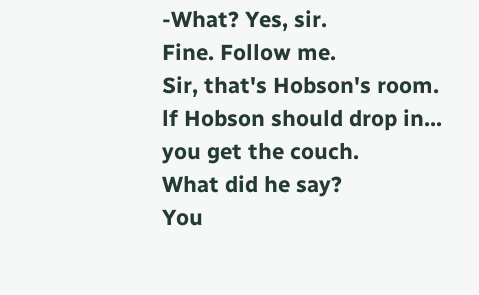-What? Yes, sir.
Fine. Follow me.
Sir, that's Hobson's room.
lf Hobson should drop in...
you get the couch.
What did he say?
You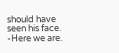should have seen his face.
-Here we are.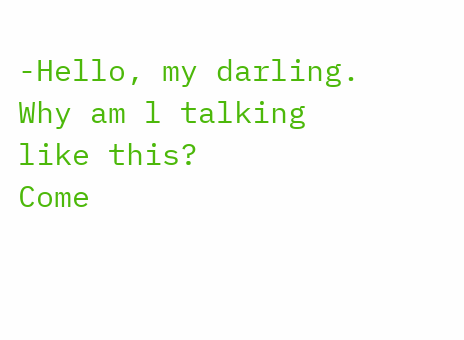-Hello, my darling.
Why am l talking like this?
Come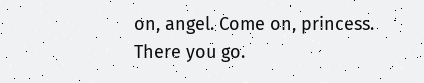on, angel. Come on, princess.
There you go.